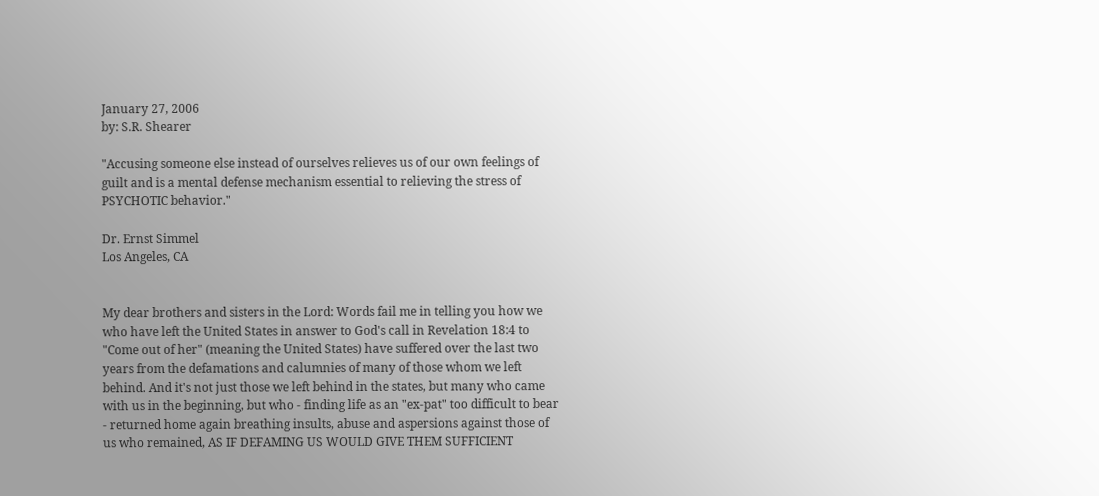January 27, 2006
by: S.R. Shearer

"Accusing someone else instead of ourselves relieves us of our own feelings of guilt and is a mental defense mechanism essential to relieving the stress of PSYCHOTIC behavior."

Dr. Ernst Simmel
Los Angeles, CA


My dear brothers and sisters in the Lord: Words fail me in telling you how we who have left the United States in answer to God's call in Revelation 18:4 to "Come out of her" (meaning the United States) have suffered over the last two years from the defamations and calumnies of many of those whom we left behind. And it's not just those we left behind in the states, but many who came with us in the beginning, but who - finding life as an "ex-pat" too difficult to bear - returned home again breathing insults, abuse and aspersions against those of us who remained, AS IF DEFAMING US WOULD GIVE THEM SUFFICIENT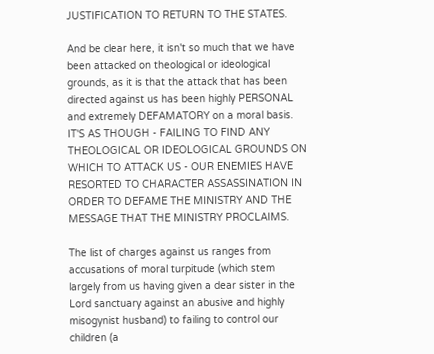JUSTIFICATION TO RETURN TO THE STATES.

And be clear here, it isn't so much that we have been attacked on theological or ideological grounds, as it is that the attack that has been directed against us has been highly PERSONAL and extremely DEFAMATORY on a moral basis. IT'S AS THOUGH - FAILING TO FIND ANY THEOLOGICAL OR IDEOLOGICAL GROUNDS ON WHICH TO ATTACK US - OUR ENEMIES HAVE RESORTED TO CHARACTER ASSASSINATION IN ORDER TO DEFAME THE MINISTRY AND THE MESSAGE THAT THE MINISTRY PROCLAIMS.

The list of charges against us ranges from accusations of moral turpitude (which stem largely from us having given a dear sister in the Lord sanctuary against an abusive and highly misogynist husband) to failing to control our children (a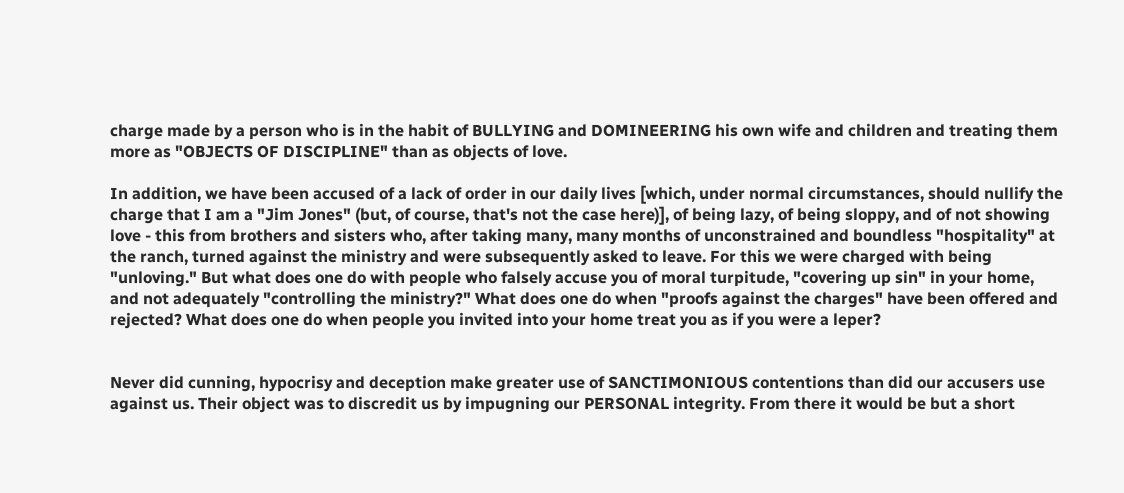charge made by a person who is in the habit of BULLYING and DOMINEERING his own wife and children and treating them more as "OBJECTS OF DISCIPLINE" than as objects of love.

In addition, we have been accused of a lack of order in our daily lives [which, under normal circumstances, should nullify the charge that I am a "Jim Jones" (but, of course, that's not the case here)], of being lazy, of being sloppy, and of not showing love - this from brothers and sisters who, after taking many, many months of unconstrained and boundless "hospitality" at the ranch, turned against the ministry and were subsequently asked to leave. For this we were charged with being "unloving." But what does one do with people who falsely accuse you of moral turpitude, "covering up sin" in your home, and not adequately "controlling the ministry?" What does one do when "proofs against the charges" have been offered and rejected? What does one do when people you invited into your home treat you as if you were a leper?


Never did cunning, hypocrisy and deception make greater use of SANCTIMONIOUS contentions than did our accusers use against us. Their object was to discredit us by impugning our PERSONAL integrity. From there it would be but a short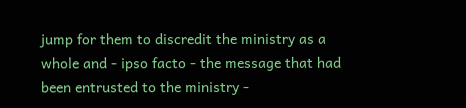jump for them to discredit the ministry as a whole and - ipso facto - the message that had been entrusted to the ministry -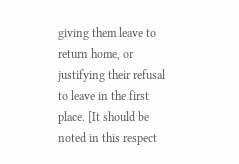giving them leave to return home, or justifying their refusal to leave in the first place. [It should be noted in this respect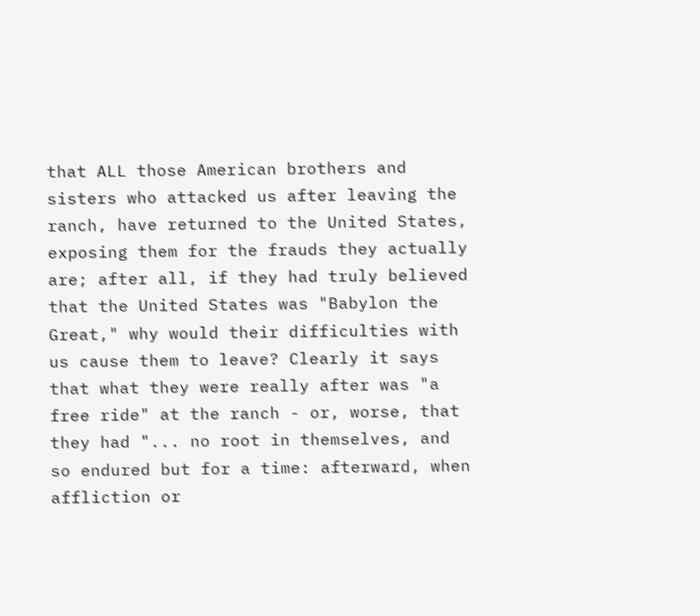that ALL those American brothers and sisters who attacked us after leaving the ranch, have returned to the United States, exposing them for the frauds they actually are; after all, if they had truly believed that the United States was "Babylon the Great," why would their difficulties with us cause them to leave? Clearly it says that what they were really after was "a free ride" at the ranch - or, worse, that they had "... no root in themselves, and so endured but for a time: afterward, when affliction or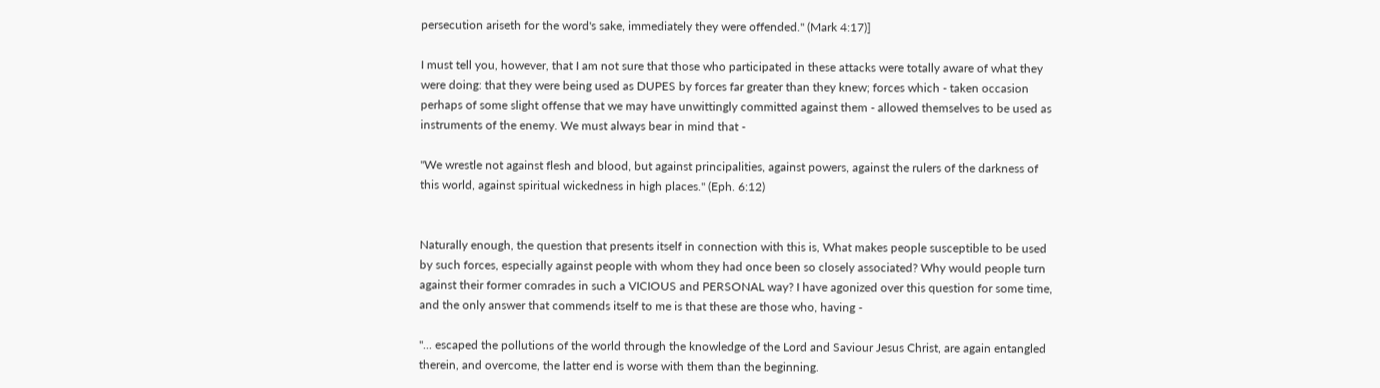persecution ariseth for the word's sake, immediately they were offended." (Mark 4:17)]

I must tell you, however, that I am not sure that those who participated in these attacks were totally aware of what they were doing: that they were being used as DUPES by forces far greater than they knew; forces which - taken occasion perhaps of some slight offense that we may have unwittingly committed against them - allowed themselves to be used as instruments of the enemy. We must always bear in mind that -

"We wrestle not against flesh and blood, but against principalities, against powers, against the rulers of the darkness of this world, against spiritual wickedness in high places." (Eph. 6:12)


Naturally enough, the question that presents itself in connection with this is, What makes people susceptible to be used by such forces, especially against people with whom they had once been so closely associated? Why would people turn against their former comrades in such a VICIOUS and PERSONAL way? I have agonized over this question for some time, and the only answer that commends itself to me is that these are those who, having -

"... escaped the pollutions of the world through the knowledge of the Lord and Saviour Jesus Christ, are again entangled therein, and overcome, the latter end is worse with them than the beginning.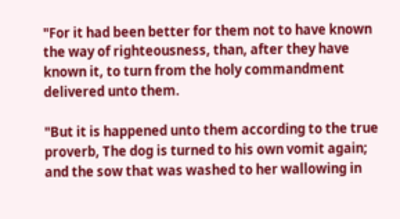"For it had been better for them not to have known the way of righteousness, than, after they have known it, to turn from the holy commandment delivered unto them.

"But it is happened unto them according to the true proverb, The dog is turned to his own vomit again; and the sow that was washed to her wallowing in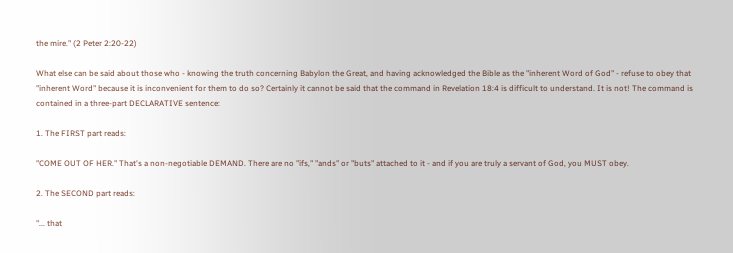the mire." (2 Peter 2:20-22)

What else can be said about those who - knowing the truth concerning Babylon the Great, and having acknowledged the Bible as the "inherent Word of God" - refuse to obey that "inherent Word" because it is inconvenient for them to do so? Certainly it cannot be said that the command in Revelation 18:4 is difficult to understand. It is not! The command is contained in a three-part DECLARATIVE sentence:

1. The FIRST part reads:

"COME OUT OF HER." That's a non-negotiable DEMAND. There are no "ifs," "ands" or "buts" attached to it - and if you are truly a servant of God, you MUST obey.

2. The SECOND part reads:

"... that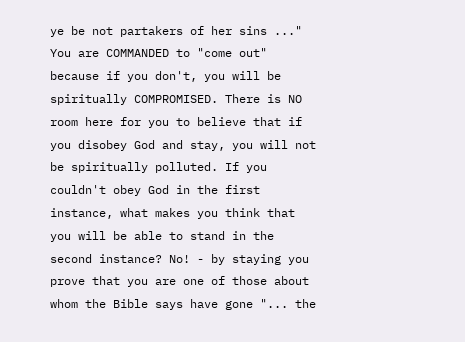ye be not partakers of her sins ..." You are COMMANDED to "come out" because if you don't, you will be spiritually COMPROMISED. There is NO room here for you to believe that if you disobey God and stay, you will not be spiritually polluted. If you couldn't obey God in the first instance, what makes you think that you will be able to stand in the second instance? No! - by staying you prove that you are one of those about whom the Bible says have gone "... the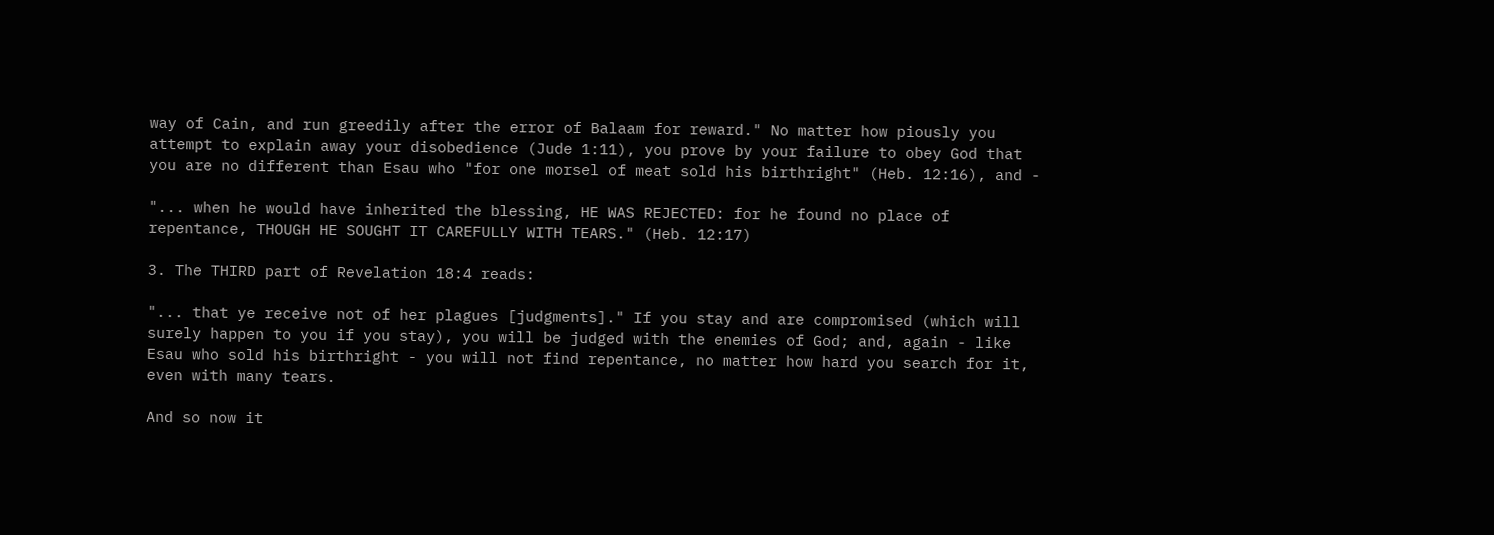way of Cain, and run greedily after the error of Balaam for reward." No matter how piously you attempt to explain away your disobedience (Jude 1:11), you prove by your failure to obey God that you are no different than Esau who "for one morsel of meat sold his birthright" (Heb. 12:16), and -

"... when he would have inherited the blessing, HE WAS REJECTED: for he found no place of repentance, THOUGH HE SOUGHT IT CAREFULLY WITH TEARS." (Heb. 12:17)

3. The THIRD part of Revelation 18:4 reads:

"... that ye receive not of her plagues [judgments]." If you stay and are compromised (which will surely happen to you if you stay), you will be judged with the enemies of God; and, again - like Esau who sold his birthright - you will not find repentance, no matter how hard you search for it, even with many tears.

And so now it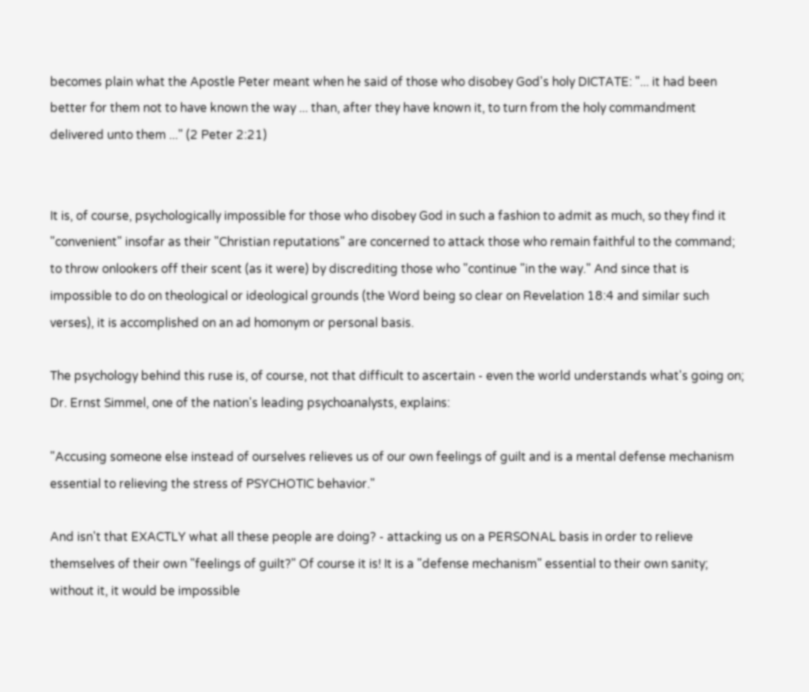becomes plain what the Apostle Peter meant when he said of those who disobey God's holy DICTATE: "... it had been better for them not to have known the way ... than, after they have known it, to turn from the holy commandment delivered unto them ..." (2 Peter 2:21)


It is, of course, psychologically impossible for those who disobey God in such a fashion to admit as much, so they find it "convenient" insofar as their "Christian reputations" are concerned to attack those who remain faithful to the command; to throw onlookers off their scent (as it were) by discrediting those who "continue "in the way." And since that is impossible to do on theological or ideological grounds (the Word being so clear on Revelation 18:4 and similar such verses), it is accomplished on an ad homonym or personal basis.

The psychology behind this ruse is, of course, not that difficult to ascertain - even the world understands what's going on; Dr. Ernst Simmel, one of the nation's leading psychoanalysts, explains:

"Accusing someone else instead of ourselves relieves us of our own feelings of guilt and is a mental defense mechanism essential to relieving the stress of PSYCHOTIC behavior."

And isn't that EXACTLY what all these people are doing? - attacking us on a PERSONAL basis in order to relieve themselves of their own "feelings of guilt?" Of course it is! It is a "defense mechanism" essential to their own sanity; without it, it would be impossible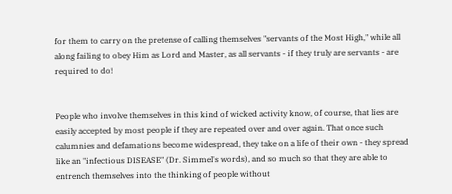for them to carry on the pretense of calling themselves "servants of the Most High," while all along failing to obey Him as Lord and Master, as all servants - if they truly are servants - are required to do!


People who involve themselves in this kind of wicked activity know, of course, that lies are easily accepted by most people if they are repeated over and over again. That once such calumnies and defamations become widespread, they take on a life of their own - they spread like an "infectious DISEASE" (Dr. Simmel's words), and so much so that they are able to entrench themselves into the thinking of people without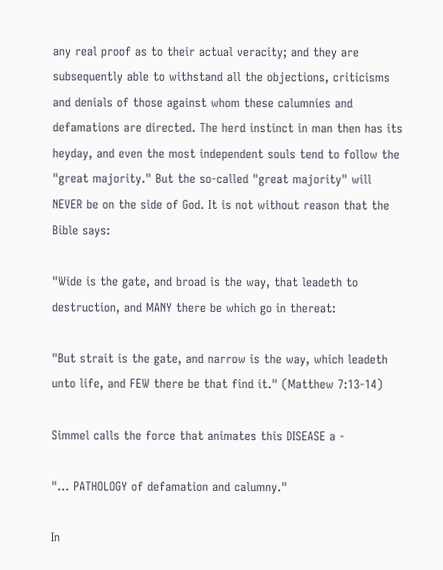any real proof as to their actual veracity; and they are subsequently able to withstand all the objections, criticisms and denials of those against whom these calumnies and defamations are directed. The herd instinct in man then has its heyday, and even the most independent souls tend to follow the "great majority." But the so-called "great majority" will NEVER be on the side of God. It is not without reason that the Bible says:

"Wide is the gate, and broad is the way, that leadeth to destruction, and MANY there be which go in thereat:

"But strait is the gate, and narrow is the way, which leadeth unto life, and FEW there be that find it." (Matthew 7:13-14)

Simmel calls the force that animates this DISEASE a -

"... PATHOLOGY of defamation and calumny."

In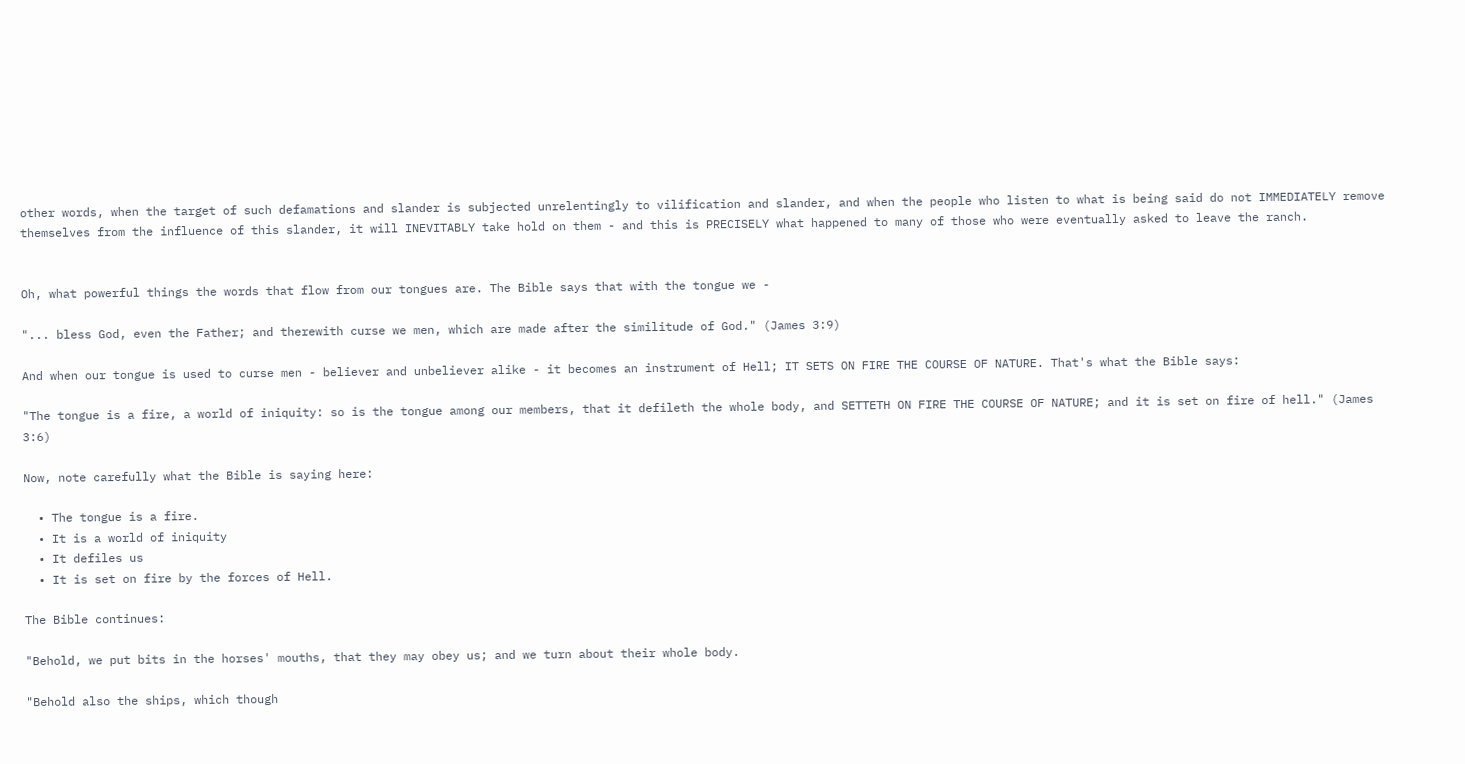other words, when the target of such defamations and slander is subjected unrelentingly to vilification and slander, and when the people who listen to what is being said do not IMMEDIATELY remove themselves from the influence of this slander, it will INEVITABLY take hold on them - and this is PRECISELY what happened to many of those who were eventually asked to leave the ranch.


Oh, what powerful things the words that flow from our tongues are. The Bible says that with the tongue we -

"... bless God, even the Father; and therewith curse we men, which are made after the similitude of God." (James 3:9)

And when our tongue is used to curse men - believer and unbeliever alike - it becomes an instrument of Hell; IT SETS ON FIRE THE COURSE OF NATURE. That's what the Bible says:

"The tongue is a fire, a world of iniquity: so is the tongue among our members, that it defileth the whole body, and SETTETH ON FIRE THE COURSE OF NATURE; and it is set on fire of hell." (James 3:6)

Now, note carefully what the Bible is saying here:

  • The tongue is a fire.
  • It is a world of iniquity
  • It defiles us
  • It is set on fire by the forces of Hell.

The Bible continues:

"Behold, we put bits in the horses' mouths, that they may obey us; and we turn about their whole body.

"Behold also the ships, which though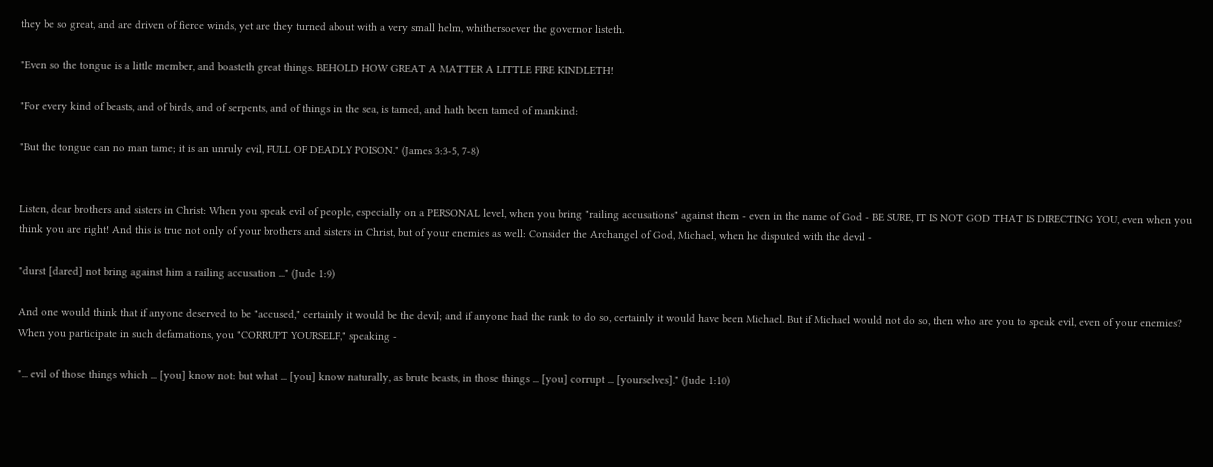they be so great, and are driven of fierce winds, yet are they turned about with a very small helm, whithersoever the governor listeth.

"Even so the tongue is a little member, and boasteth great things. BEHOLD HOW GREAT A MATTER A LITTLE FIRE KINDLETH!

"For every kind of beasts, and of birds, and of serpents, and of things in the sea, is tamed, and hath been tamed of mankind:

"But the tongue can no man tame; it is an unruly evil, FULL OF DEADLY POISON." (James 3:3-5, 7-8)


Listen, dear brothers and sisters in Christ: When you speak evil of people, especially on a PERSONAL level, when you bring "railing accusations" against them - even in the name of God - BE SURE, IT IS NOT GOD THAT IS DIRECTING YOU, even when you think you are right! And this is true not only of your brothers and sisters in Christ, but of your enemies as well: Consider the Archangel of God, Michael, when he disputed with the devil -

"durst [dared] not bring against him a railing accusation ..." (Jude 1:9)

And one would think that if anyone deserved to be "accused," certainly it would be the devil; and if anyone had the rank to do so, certainly it would have been Michael. But if Michael would not do so, then who are you to speak evil, even of your enemies? When you participate in such defamations, you "CORRUPT YOURSELF," speaking -

"... evil of those things which ... [you] know not: but what ... [you] know naturally, as brute beasts, in those things ... [you] corrupt ... [yourselves]." (Jude 1:10)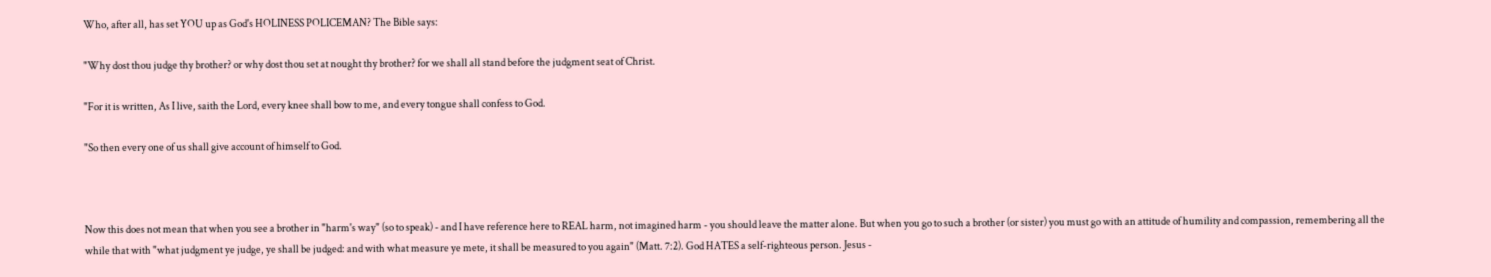Who, after all, has set YOU up as God's HOLINESS POLICEMAN? The Bible says:

"Why dost thou judge thy brother? or why dost thou set at nought thy brother? for we shall all stand before the judgment seat of Christ.

"For it is written, As I live, saith the Lord, every knee shall bow to me, and every tongue shall confess to God.

"So then every one of us shall give account of himself to God.



Now this does not mean that when you see a brother in "harm's way" (so to speak) - and I have reference here to REAL harm, not imagined harm - you should leave the matter alone. But when you go to such a brother (or sister) you must go with an attitude of humility and compassion, remembering all the while that with "what judgment ye judge, ye shall be judged: and with what measure ye mete, it shall be measured to you again" (Matt. 7:2). God HATES a self-righteous person. Jesus -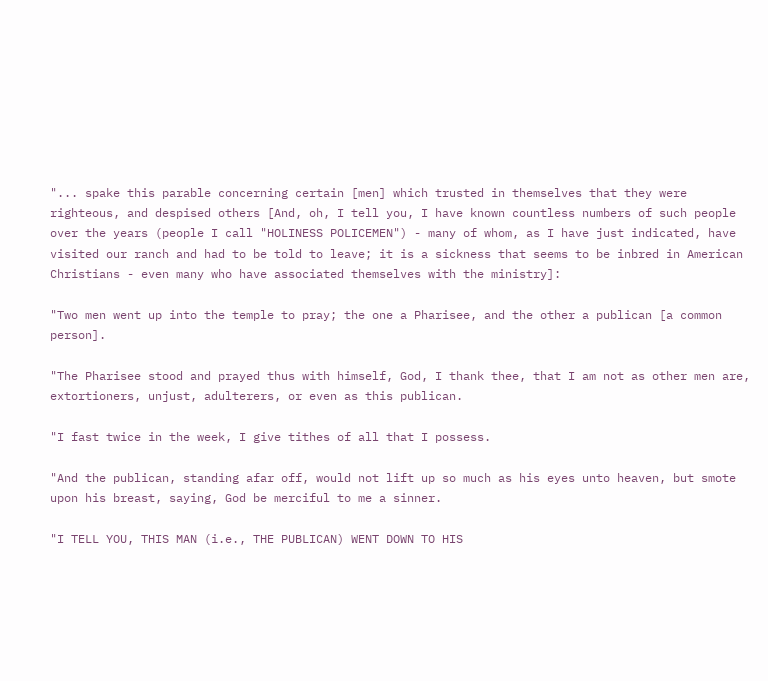"... spake this parable concerning certain [men] which trusted in themselves that they were righteous, and despised others [And, oh, I tell you, I have known countless numbers of such people over the years (people I call "HOLINESS POLICEMEN") - many of whom, as I have just indicated, have visited our ranch and had to be told to leave; it is a sickness that seems to be inbred in American Christians - even many who have associated themselves with the ministry]:

"Two men went up into the temple to pray; the one a Pharisee, and the other a publican [a common person].

"The Pharisee stood and prayed thus with himself, God, I thank thee, that I am not as other men are, extortioners, unjust, adulterers, or even as this publican.

"I fast twice in the week, I give tithes of all that I possess.

"And the publican, standing afar off, would not lift up so much as his eyes unto heaven, but smote upon his breast, saying, God be merciful to me a sinner.

"I TELL YOU, THIS MAN (i.e., THE PUBLICAN) WENT DOWN TO HIS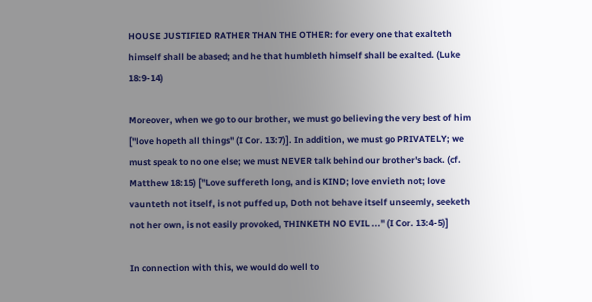HOUSE JUSTIFIED RATHER THAN THE OTHER: for every one that exalteth himself shall be abased; and he that humbleth himself shall be exalted. (Luke 18:9-14)

Moreover, when we go to our brother, we must go believing the very best of him ["love hopeth all things" (I Cor. 13:7)]. In addition, we must go PRIVATELY; we must speak to no one else; we must NEVER talk behind our brother's back. (cf. Matthew 18:15) ["Love suffereth long, and is KIND; love envieth not; love vaunteth not itself, is not puffed up, Doth not behave itself unseemly, seeketh not her own, is not easily provoked, THINKETH NO EVIL ..." (I Cor. 13:4-5)]

In connection with this, we would do well to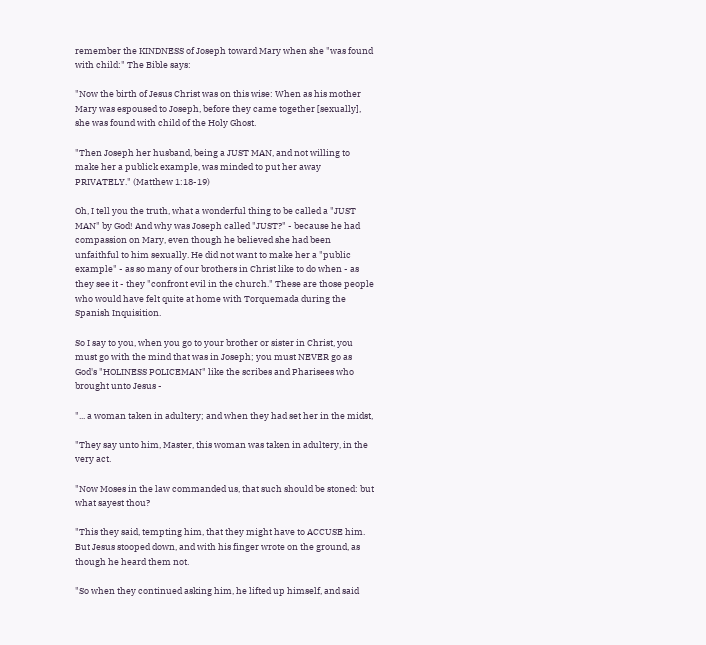remember the KINDNESS of Joseph toward Mary when she "was found with child:" The Bible says:

"Now the birth of Jesus Christ was on this wise: When as his mother Mary was espoused to Joseph, before they came together [sexually], she was found with child of the Holy Ghost.

"Then Joseph her husband, being a JUST MAN, and not willing to make her a publick example, was minded to put her away PRIVATELY." (Matthew 1:18-19)

Oh, I tell you the truth, what a wonderful thing to be called a "JUST MAN" by God! And why was Joseph called "JUST?" - because he had compassion on Mary, even though he believed she had been unfaithful to him sexually. He did not want to make her a "public example" - as so many of our brothers in Christ like to do when - as they see it - they "confront evil in the church." These are those people who would have felt quite at home with Torquemada during the Spanish Inquisition.

So I say to you, when you go to your brother or sister in Christ, you must go with the mind that was in Joseph; you must NEVER go as God's "HOLINESS POLICEMAN" like the scribes and Pharisees who brought unto Jesus -

"... a woman taken in adultery; and when they had set her in the midst,

"They say unto him, Master, this woman was taken in adultery, in the very act.

"Now Moses in the law commanded us, that such should be stoned: but what sayest thou?

"This they said, tempting him, that they might have to ACCUSE him. But Jesus stooped down, and with his finger wrote on the ground, as though he heard them not.

"So when they continued asking him, he lifted up himself, and said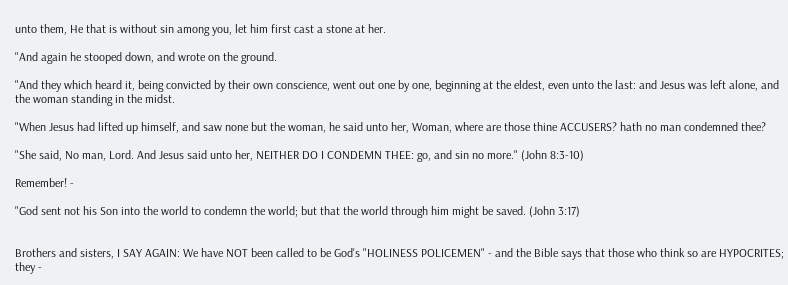unto them, He that is without sin among you, let him first cast a stone at her.

"And again he stooped down, and wrote on the ground.

"And they which heard it, being convicted by their own conscience, went out one by one, beginning at the eldest, even unto the last: and Jesus was left alone, and the woman standing in the midst.

"When Jesus had lifted up himself, and saw none but the woman, he said unto her, Woman, where are those thine ACCUSERS? hath no man condemned thee?

"She said, No man, Lord. And Jesus said unto her, NEITHER DO I CONDEMN THEE: go, and sin no more." (John 8:3-10)

Remember! -

"God sent not his Son into the world to condemn the world; but that the world through him might be saved. (John 3:17)


Brothers and sisters, I SAY AGAIN: We have NOT been called to be God's "HOLINESS POLICEMEN" - and the Bible says that those who think so are HYPOCRITES; they -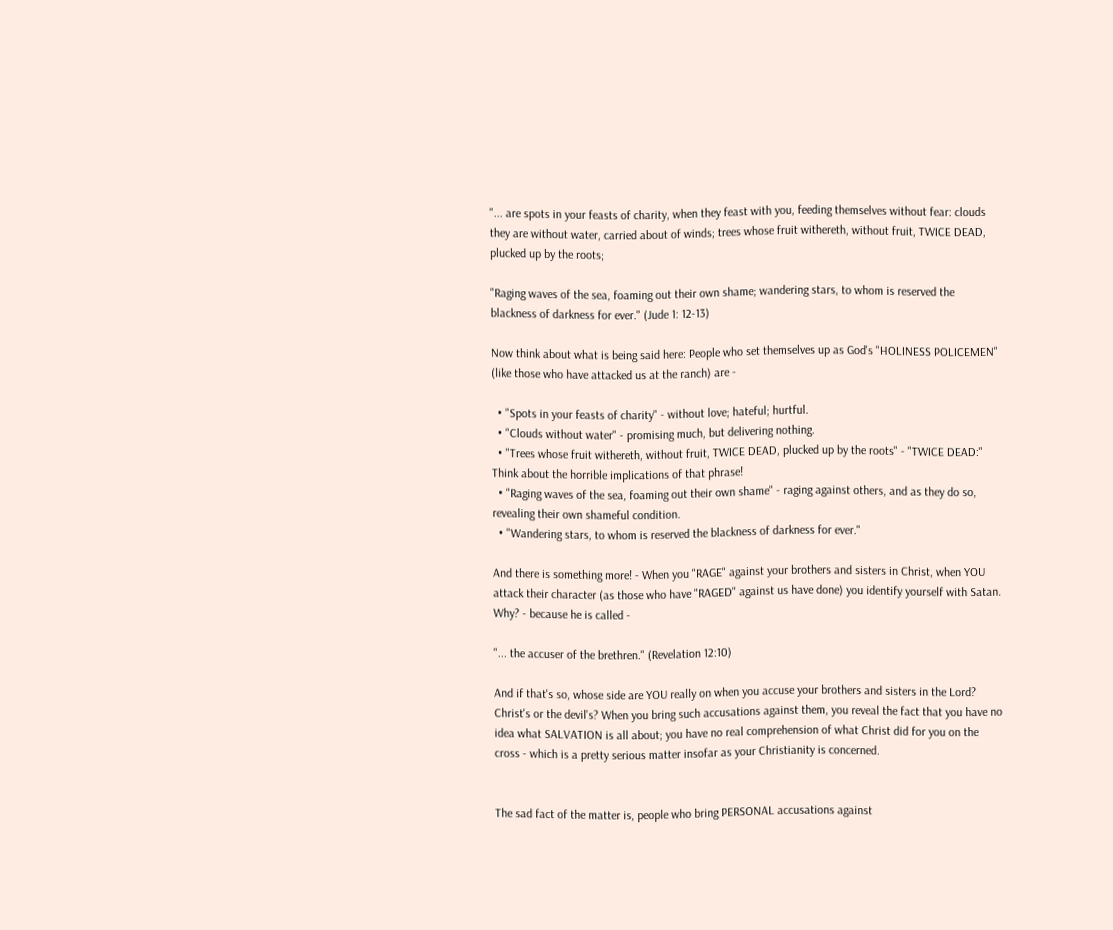"... are spots in your feasts of charity, when they feast with you, feeding themselves without fear: clouds they are without water, carried about of winds; trees whose fruit withereth, without fruit, TWICE DEAD, plucked up by the roots;

"Raging waves of the sea, foaming out their own shame; wandering stars, to whom is reserved the blackness of darkness for ever." (Jude 1: 12-13)

Now think about what is being said here: People who set themselves up as God's "HOLINESS POLICEMEN" (like those who have attacked us at the ranch) are -

  • "Spots in your feasts of charity" - without love; hateful; hurtful.
  • "Clouds without water" - promising much, but delivering nothing.
  • "Trees whose fruit withereth, without fruit, TWICE DEAD, plucked up by the roots" - "TWICE DEAD:" Think about the horrible implications of that phrase!
  • "Raging waves of the sea, foaming out their own shame" - raging against others, and as they do so, revealing their own shameful condition.
  • "Wandering stars, to whom is reserved the blackness of darkness for ever."

And there is something more! - When you "RAGE" against your brothers and sisters in Christ, when YOU attack their character (as those who have "RAGED" against us have done) you identify yourself with Satan. Why? - because he is called -

"... the accuser of the brethren." (Revelation 12:10)

And if that's so, whose side are YOU really on when you accuse your brothers and sisters in the Lord? Christ's or the devil's? When you bring such accusations against them, you reveal the fact that you have no idea what SALVATION is all about; you have no real comprehension of what Christ did for you on the cross - which is a pretty serious matter insofar as your Christianity is concerned.


The sad fact of the matter is, people who bring PERSONAL accusations against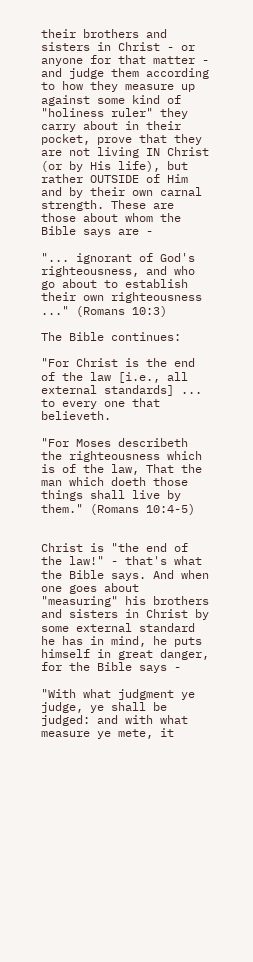their brothers and sisters in Christ - or anyone for that matter - and judge them according to how they measure up against some kind of "holiness ruler" they carry about in their pocket, prove that they are not living IN Christ (or by His life), but rather OUTSIDE of Him and by their own carnal strength. These are those about whom the Bible says are -

"... ignorant of God's righteousness, and who go about to establish their own righteousness ..." (Romans 10:3)

The Bible continues:

"For Christ is the end of the law [i.e., all external standards] ... to every one that believeth.

"For Moses describeth the righteousness which is of the law, That the man which doeth those things shall live by them." (Romans 10:4-5)


Christ is "the end of the law!" - that's what the Bible says. And when one goes about "measuring" his brothers and sisters in Christ by some external standard he has in mind, he puts himself in great danger, for the Bible says -

"With what judgment ye judge, ye shall be judged: and with what measure ye mete, it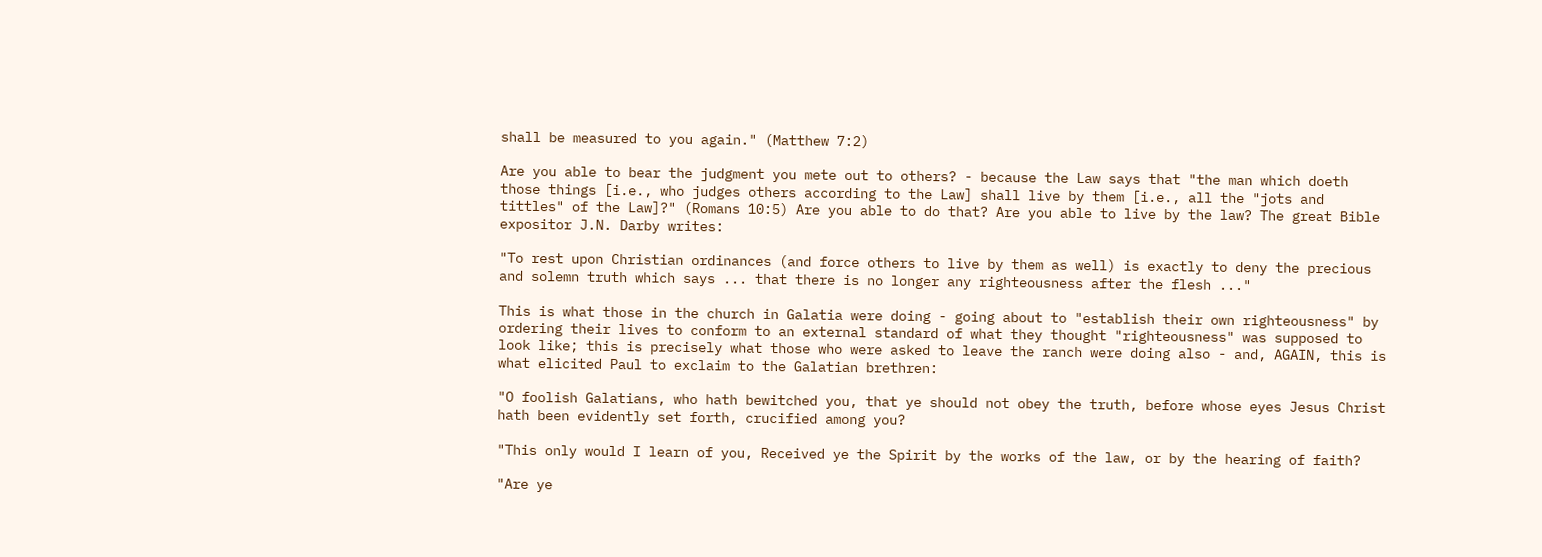shall be measured to you again." (Matthew 7:2)

Are you able to bear the judgment you mete out to others? - because the Law says that "the man which doeth those things [i.e., who judges others according to the Law] shall live by them [i.e., all the "jots and tittles" of the Law]?" (Romans 10:5) Are you able to do that? Are you able to live by the law? The great Bible expositor J.N. Darby writes:

"To rest upon Christian ordinances (and force others to live by them as well) is exactly to deny the precious and solemn truth which says ... that there is no longer any righteousness after the flesh ..."

This is what those in the church in Galatia were doing - going about to "establish their own righteousness" by ordering their lives to conform to an external standard of what they thought "righteousness" was supposed to look like; this is precisely what those who were asked to leave the ranch were doing also - and, AGAIN, this is what elicited Paul to exclaim to the Galatian brethren:

"O foolish Galatians, who hath bewitched you, that ye should not obey the truth, before whose eyes Jesus Christ hath been evidently set forth, crucified among you?

"This only would I learn of you, Received ye the Spirit by the works of the law, or by the hearing of faith?

"Are ye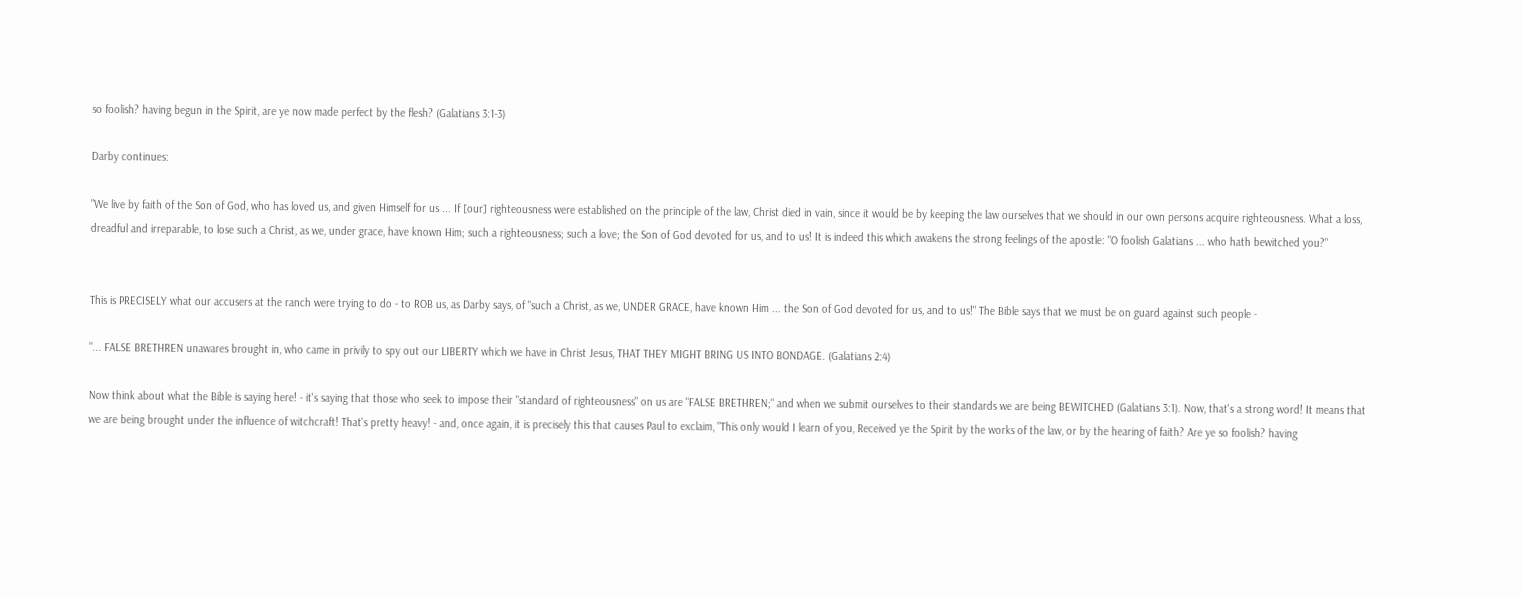so foolish? having begun in the Spirit, are ye now made perfect by the flesh? (Galatians 3:1-3)

Darby continues:

"We live by faith of the Son of God, who has loved us, and given Himself for us ... If [our] righteousness were established on the principle of the law, Christ died in vain, since it would be by keeping the law ourselves that we should in our own persons acquire righteousness. What a loss, dreadful and irreparable, to lose such a Christ, as we, under grace, have known Him; such a righteousness; such a love; the Son of God devoted for us, and to us! It is indeed this which awakens the strong feelings of the apostle: "O foolish Galatians ... who hath bewitched you?"


This is PRECISELY what our accusers at the ranch were trying to do - to ROB us, as Darby says, of "such a Christ, as we, UNDER GRACE, have known Him ... the Son of God devoted for us, and to us!" The Bible says that we must be on guard against such people -

"... FALSE BRETHREN unawares brought in, who came in privily to spy out our LIBERTY which we have in Christ Jesus, THAT THEY MIGHT BRING US INTO BONDAGE. (Galatians 2:4)

Now think about what the Bible is saying here! - it's saying that those who seek to impose their "standard of righteousness" on us are "FALSE BRETHREN;" and when we submit ourselves to their standards we are being BEWITCHED (Galatians 3:1). Now, that's a strong word! It means that we are being brought under the influence of witchcraft! That's pretty heavy! - and, once again, it is precisely this that causes Paul to exclaim, "This only would I learn of you, Received ye the Spirit by the works of the law, or by the hearing of faith? Are ye so foolish? having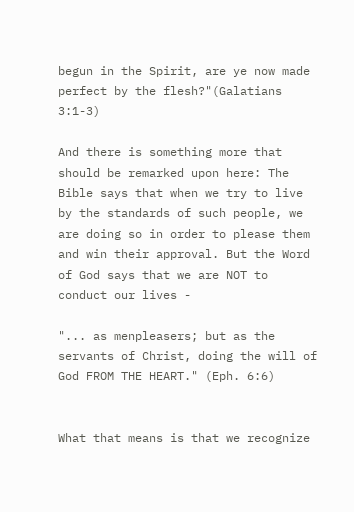begun in the Spirit, are ye now made perfect by the flesh?"(Galatians 3:1-3)

And there is something more that should be remarked upon here: The Bible says that when we try to live by the standards of such people, we are doing so in order to please them and win their approval. But the Word of God says that we are NOT to conduct our lives -

"... as menpleasers; but as the servants of Christ, doing the will of God FROM THE HEART." (Eph. 6:6)


What that means is that we recognize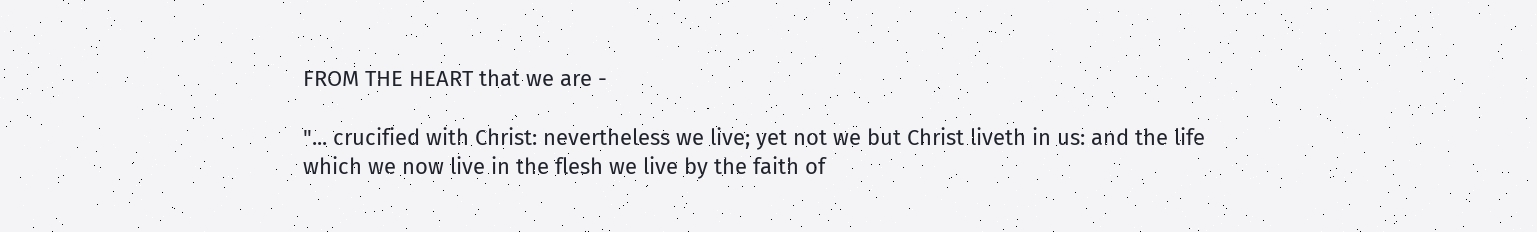FROM THE HEART that we are -

"... crucified with Christ: nevertheless we live; yet not we but Christ liveth in us: and the life which we now live in the flesh we live by the faith of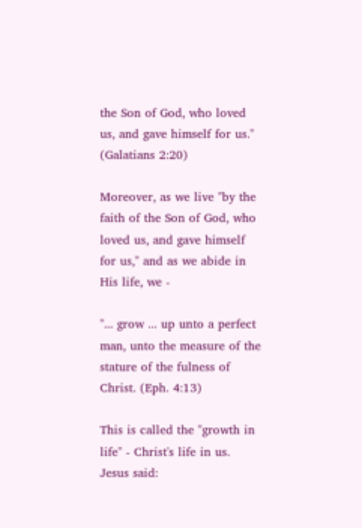the Son of God, who loved us, and gave himself for us." (Galatians 2:20)

Moreover, as we live "by the faith of the Son of God, who loved us, and gave himself for us," and as we abide in His life, we -

"... grow ... up unto a perfect man, unto the measure of the stature of the fulness of Christ. (Eph. 4:13)

This is called the "growth in life" - Christ's life in us. Jesus said: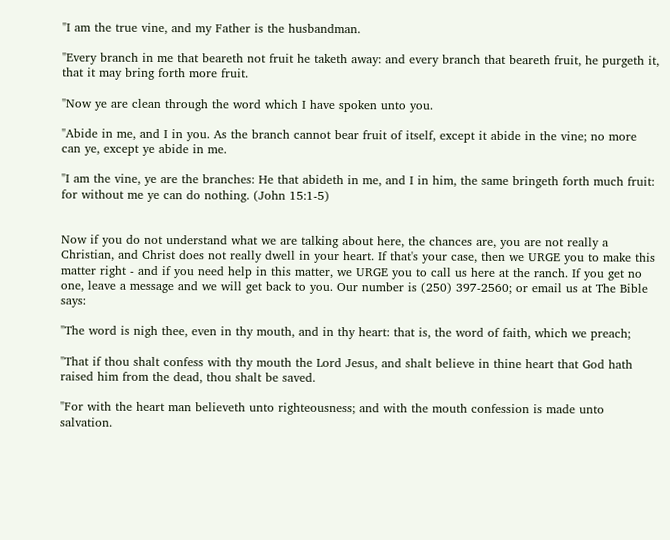"I am the true vine, and my Father is the husbandman.

"Every branch in me that beareth not fruit he taketh away: and every branch that beareth fruit, he purgeth it, that it may bring forth more fruit.

"Now ye are clean through the word which I have spoken unto you.

"Abide in me, and I in you. As the branch cannot bear fruit of itself, except it abide in the vine; no more can ye, except ye abide in me.

"I am the vine, ye are the branches: He that abideth in me, and I in him, the same bringeth forth much fruit: for without me ye can do nothing. (John 15:1-5)


Now if you do not understand what we are talking about here, the chances are, you are not really a Christian, and Christ does not really dwell in your heart. If that's your case, then we URGE you to make this matter right - and if you need help in this matter, we URGE you to call us here at the ranch. If you get no one, leave a message and we will get back to you. Our number is (250) 397-2560; or email us at The Bible says:

"The word is nigh thee, even in thy mouth, and in thy heart: that is, the word of faith, which we preach;

"That if thou shalt confess with thy mouth the Lord Jesus, and shalt believe in thine heart that God hath raised him from the dead, thou shalt be saved.

"For with the heart man believeth unto righteousness; and with the mouth confession is made unto salvation.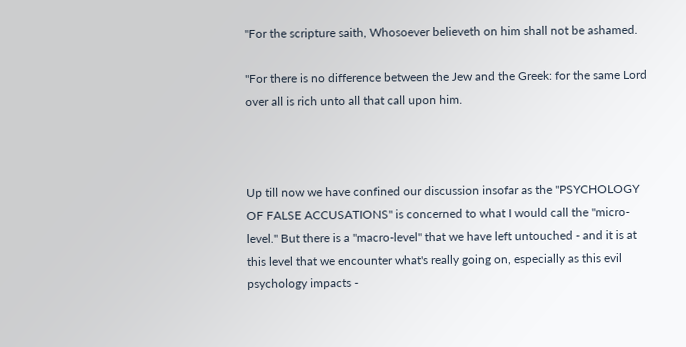"For the scripture saith, Whosoever believeth on him shall not be ashamed.

"For there is no difference between the Jew and the Greek: for the same Lord over all is rich unto all that call upon him.



Up till now we have confined our discussion insofar as the "PSYCHOLOGY OF FALSE ACCUSATIONS" is concerned to what I would call the "micro-level." But there is a "macro-level" that we have left untouched - and it is at this level that we encounter what's really going on, especially as this evil psychology impacts -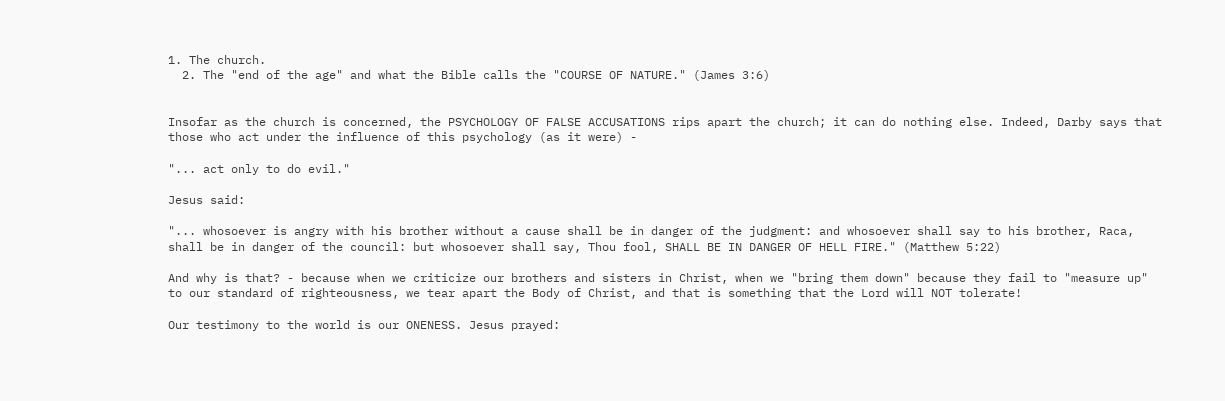1. The church.
  2. The "end of the age" and what the Bible calls the "COURSE OF NATURE." (James 3:6)


Insofar as the church is concerned, the PSYCHOLOGY OF FALSE ACCUSATIONS rips apart the church; it can do nothing else. Indeed, Darby says that those who act under the influence of this psychology (as it were) -

"... act only to do evil."

Jesus said:

"... whosoever is angry with his brother without a cause shall be in danger of the judgment: and whosoever shall say to his brother, Raca, shall be in danger of the council: but whosoever shall say, Thou fool, SHALL BE IN DANGER OF HELL FIRE." (Matthew 5:22)

And why is that? - because when we criticize our brothers and sisters in Christ, when we "bring them down" because they fail to "measure up" to our standard of righteousness, we tear apart the Body of Christ, and that is something that the Lord will NOT tolerate!

Our testimony to the world is our ONENESS. Jesus prayed: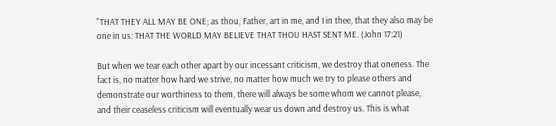"THAT THEY ALL MAY BE ONE; as thou, Father, art in me, and I in thee, that they also may be one in us: THAT THE WORLD MAY BELIEVE THAT THOU HAST SENT ME. (John 17:21)

But when we tear each other apart by our incessant criticism, we destroy that oneness. The fact is, no matter how hard we strive, no matter how much we try to please others and demonstrate our worthiness to them, there will always be some whom we cannot please, and their ceaseless criticism will eventually wear us down and destroy us. This is what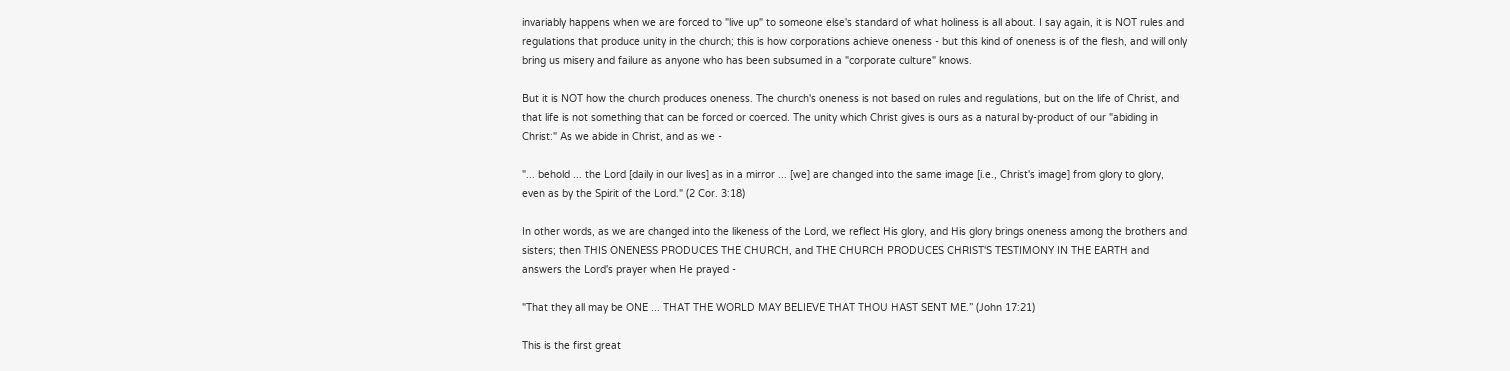invariably happens when we are forced to "live up" to someone else's standard of what holiness is all about. I say again, it is NOT rules and regulations that produce unity in the church; this is how corporations achieve oneness - but this kind of oneness is of the flesh, and will only bring us misery and failure as anyone who has been subsumed in a "corporate culture" knows.

But it is NOT how the church produces oneness. The church's oneness is not based on rules and regulations, but on the life of Christ, and that life is not something that can be forced or coerced. The unity which Christ gives is ours as a natural by-product of our "abiding in Christ:" As we abide in Christ, and as we -

"... behold ... the Lord [daily in our lives] as in a mirror ... [we] are changed into the same image [i.e., Christ's image] from glory to glory, even as by the Spirit of the Lord." (2 Cor. 3:18)

In other words, as we are changed into the likeness of the Lord, we reflect His glory, and His glory brings oneness among the brothers and sisters; then THIS ONENESS PRODUCES THE CHURCH, and THE CHURCH PRODUCES CHRIST'S TESTIMONY IN THE EARTH and answers the Lord's prayer when He prayed -

"That they all may be ONE ... THAT THE WORLD MAY BELIEVE THAT THOU HAST SENT ME.” (John 17:21)

This is the first great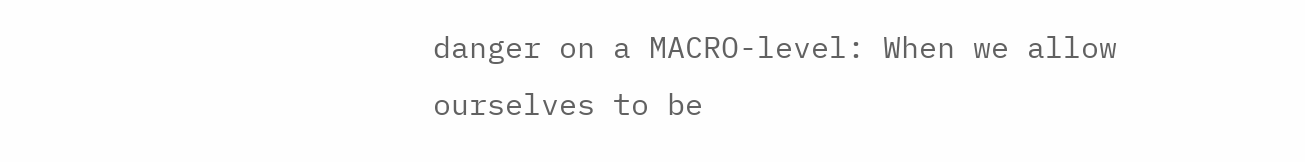danger on a MACRO-level: When we allow ourselves to be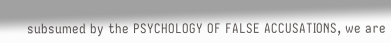subsumed by the PSYCHOLOGY OF FALSE ACCUSATIONS, we are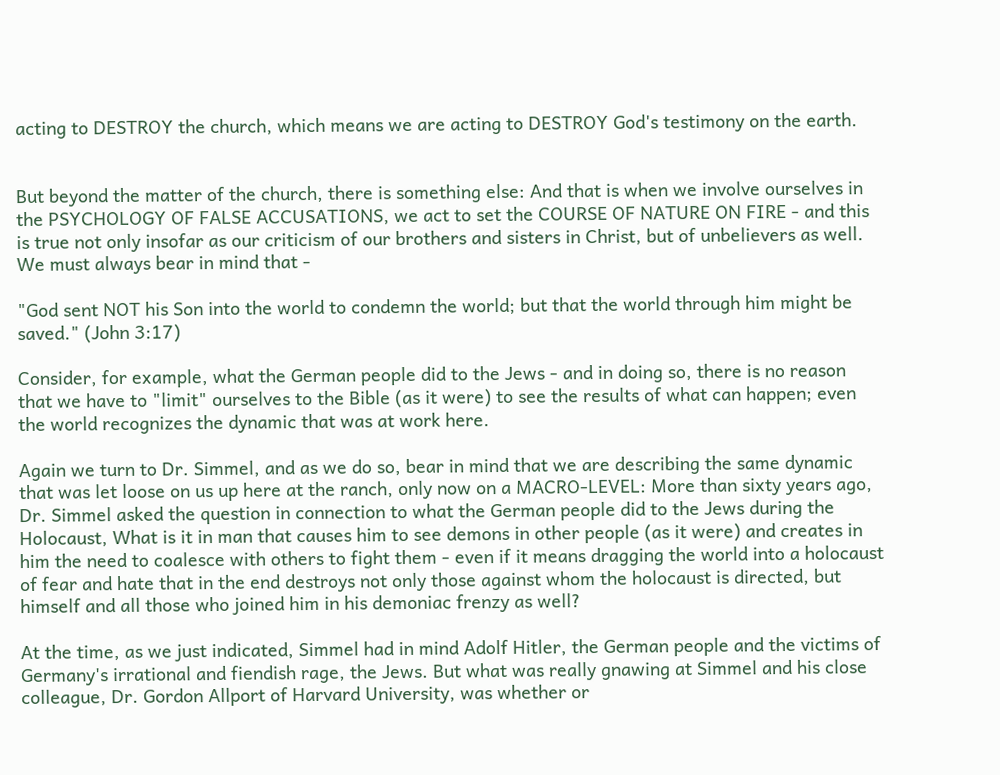acting to DESTROY the church, which means we are acting to DESTROY God's testimony on the earth.


But beyond the matter of the church, there is something else: And that is when we involve ourselves in the PSYCHOLOGY OF FALSE ACCUSATIONS, we act to set the COURSE OF NATURE ON FIRE - and this is true not only insofar as our criticism of our brothers and sisters in Christ, but of unbelievers as well. We must always bear in mind that -

"God sent NOT his Son into the world to condemn the world; but that the world through him might be saved." (John 3:17)

Consider, for example, what the German people did to the Jews - and in doing so, there is no reason that we have to "limit" ourselves to the Bible (as it were) to see the results of what can happen; even the world recognizes the dynamic that was at work here.

Again we turn to Dr. Simmel, and as we do so, bear in mind that we are describing the same dynamic that was let loose on us up here at the ranch, only now on a MACRO-LEVEL: More than sixty years ago, Dr. Simmel asked the question in connection to what the German people did to the Jews during the Holocaust, What is it in man that causes him to see demons in other people (as it were) and creates in him the need to coalesce with others to fight them - even if it means dragging the world into a holocaust of fear and hate that in the end destroys not only those against whom the holocaust is directed, but himself and all those who joined him in his demoniac frenzy as well?

At the time, as we just indicated, Simmel had in mind Adolf Hitler, the German people and the victims of Germany's irrational and fiendish rage, the Jews. But what was really gnawing at Simmel and his close colleague, Dr. Gordon Allport of Harvard University, was whether or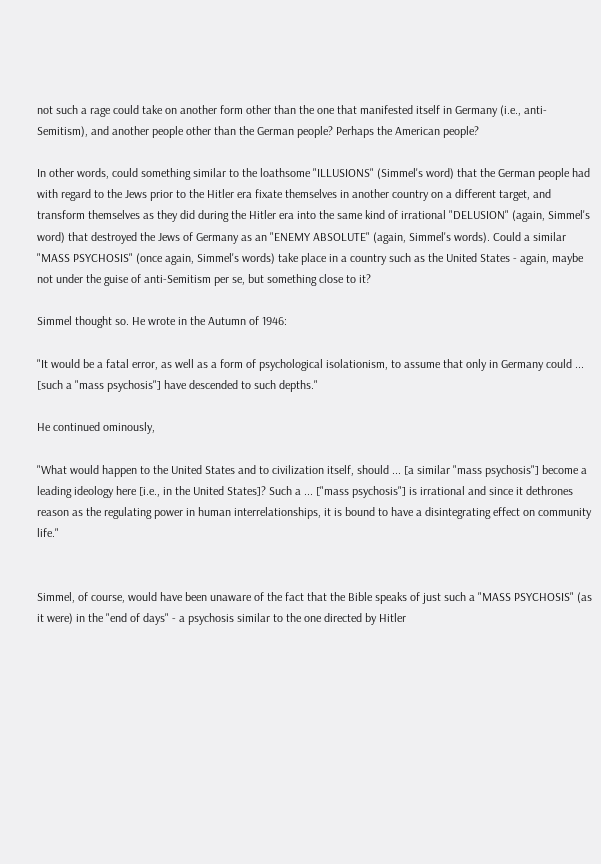not such a rage could take on another form other than the one that manifested itself in Germany (i.e., anti-Semitism), and another people other than the German people? Perhaps the American people?

In other words, could something similar to the loathsome "ILLUSIONS" (Simmel's word) that the German people had with regard to the Jews prior to the Hitler era fixate themselves in another country on a different target, and transform themselves as they did during the Hitler era into the same kind of irrational "DELUSION" (again, Simmel's word) that destroyed the Jews of Germany as an "ENEMY ABSOLUTE" (again, Simmel's words). Could a similar "MASS PSYCHOSIS" (once again, Simmel's words) take place in a country such as the United States - again, maybe not under the guise of anti-Semitism per se, but something close to it?

Simmel thought so. He wrote in the Autumn of 1946:

"It would be a fatal error, as well as a form of psychological isolationism, to assume that only in Germany could ... [such a "mass psychosis"] have descended to such depths."

He continued ominously,

"What would happen to the United States and to civilization itself, should ... [a similar "mass psychosis"] become a leading ideology here [i.e., in the United States]? Such a ... ["mass psychosis"] is irrational and since it dethrones reason as the regulating power in human interrelationships, it is bound to have a disintegrating effect on community life."


Simmel, of course, would have been unaware of the fact that the Bible speaks of just such a "MASS PSYCHOSIS" (as it were) in the "end of days" - a psychosis similar to the one directed by Hitler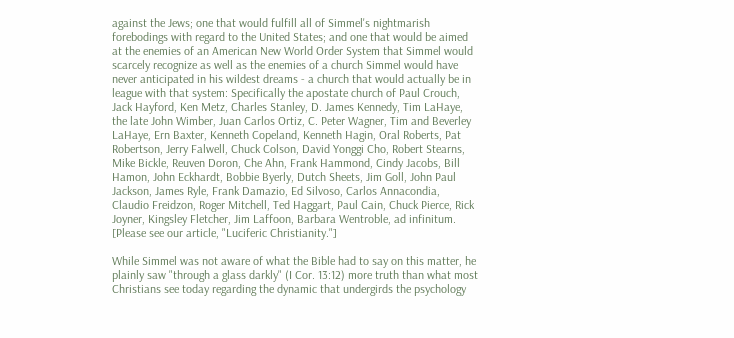against the Jews; one that would fulfill all of Simmel's nightmarish forebodings with regard to the United States; and one that would be aimed at the enemies of an American New World Order System that Simmel would scarcely recognize as well as the enemies of a church Simmel would have never anticipated in his wildest dreams - a church that would actually be in league with that system: Specifically the apostate church of Paul Crouch, Jack Hayford, Ken Metz, Charles Stanley, D. James Kennedy, Tim LaHaye, the late John Wimber, Juan Carlos Ortiz, C. Peter Wagner, Tim and Beverley LaHaye, Ern Baxter, Kenneth Copeland, Kenneth Hagin, Oral Roberts, Pat Robertson, Jerry Falwell, Chuck Colson, David Yonggi Cho, Robert Stearns, Mike Bickle, Reuven Doron, Che Ahn, Frank Hammond, Cindy Jacobs, Bill Hamon, John Eckhardt, Bobbie Byerly, Dutch Sheets, Jim Goll, John Paul Jackson, James Ryle, Frank Damazio, Ed Silvoso, Carlos Annacondia, Claudio Freidzon, Roger Mitchell, Ted Haggart, Paul Cain, Chuck Pierce, Rick Joyner, Kingsley Fletcher, Jim Laffoon, Barbara Wentroble, ad infinitum. [Please see our article, "Luciferic Christianity."]

While Simmel was not aware of what the Bible had to say on this matter, he plainly saw "through a glass darkly" (I Cor. 13:12) more truth than what most Christians see today regarding the dynamic that undergirds the psychology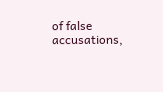of false accusations,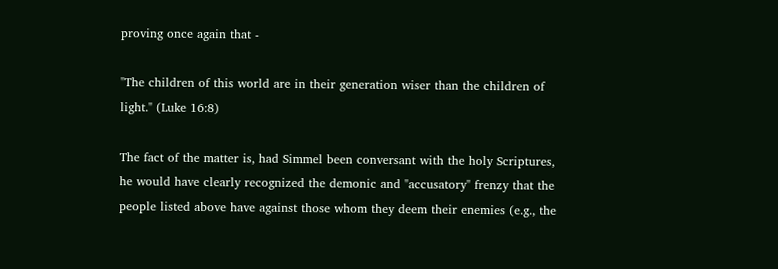proving once again that -

"The children of this world are in their generation wiser than the children of light." (Luke 16:8)

The fact of the matter is, had Simmel been conversant with the holy Scriptures, he would have clearly recognized the demonic and "accusatory" frenzy that the people listed above have against those whom they deem their enemies (e.g., the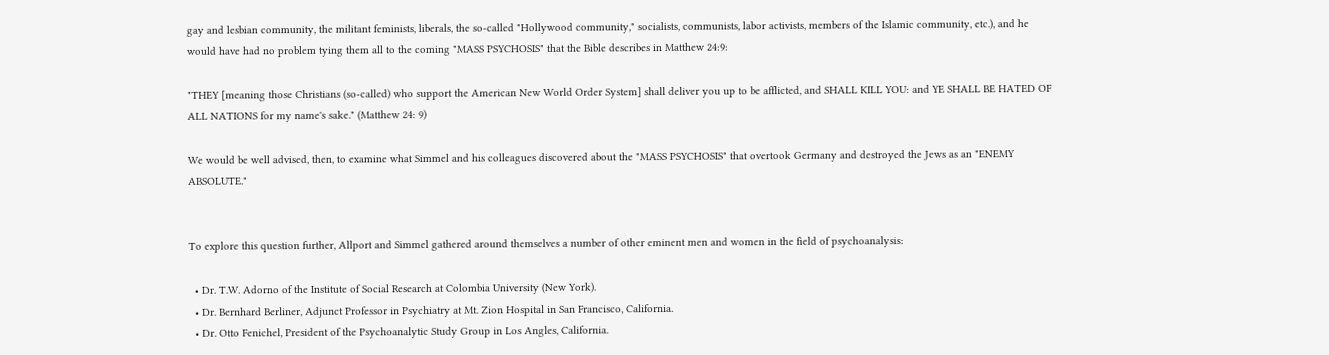gay and lesbian community, the militant feminists, liberals, the so-called "Hollywood community," socialists, communists, labor activists, members of the Islamic community, etc.), and he would have had no problem tying them all to the coming "MASS PSYCHOSIS" that the Bible describes in Matthew 24:9:

"THEY [meaning those Christians (so-called) who support the American New World Order System] shall deliver you up to be afflicted, and SHALL KILL YOU: and YE SHALL BE HATED OF ALL NATIONS for my name's sake." (Matthew 24: 9)

We would be well advised, then, to examine what Simmel and his colleagues discovered about the "MASS PSYCHOSIS" that overtook Germany and destroyed the Jews as an "ENEMY ABSOLUTE."


To explore this question further, Allport and Simmel gathered around themselves a number of other eminent men and women in the field of psychoanalysis:

  • Dr. T.W. Adorno of the Institute of Social Research at Colombia University (New York).
  • Dr. Bernhard Berliner, Adjunct Professor in Psychiatry at Mt. Zion Hospital in San Francisco, California.
  • Dr. Otto Fenichel, President of the Psychoanalytic Study Group in Los Angles, California.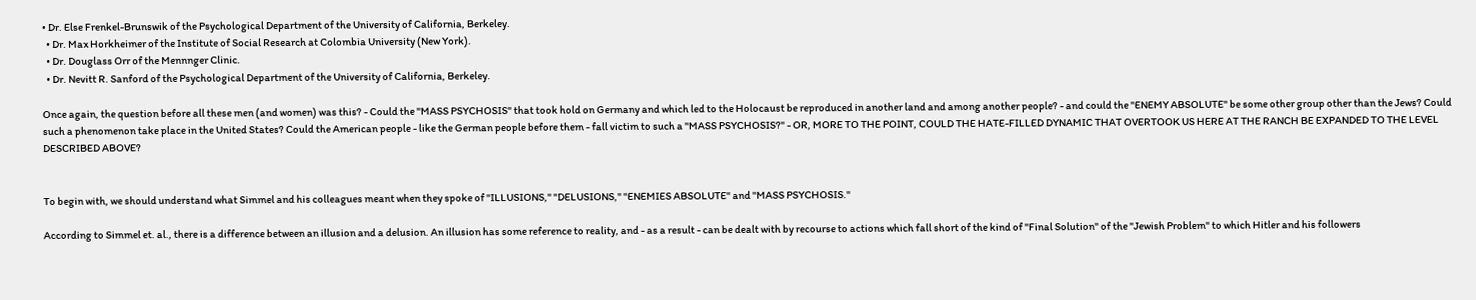• Dr. Else Frenkel-Brunswik of the Psychological Department of the University of California, Berkeley.
  • Dr. Max Horkheimer of the Institute of Social Research at Colombia University (New York).
  • Dr. Douglass Orr of the Mennnger Clinic.
  • Dr. Nevitt R. Sanford of the Psychological Department of the University of California, Berkeley.

Once again, the question before all these men (and women) was this? - Could the "MASS PSYCHOSIS" that took hold on Germany and which led to the Holocaust be reproduced in another land and among another people? - and could the "ENEMY ABSOLUTE" be some other group other than the Jews? Could such a phenomenon take place in the United States? Could the American people - like the German people before them - fall victim to such a "MASS PSYCHOSIS?" - OR, MORE TO THE POINT, COULD THE HATE-FILLED DYNAMIC THAT OVERTOOK US HERE AT THE RANCH BE EXPANDED TO THE LEVEL DESCRIBED ABOVE?


To begin with, we should understand what Simmel and his colleagues meant when they spoke of "ILLUSIONS," "DELUSIONS," "ENEMIES ABSOLUTE" and "MASS PSYCHOSIS."

According to Simmel et. al., there is a difference between an illusion and a delusion. An illusion has some reference to reality, and - as a result - can be dealt with by recourse to actions which fall short of the kind of "Final Solution" of the "Jewish Problem" to which Hitler and his followers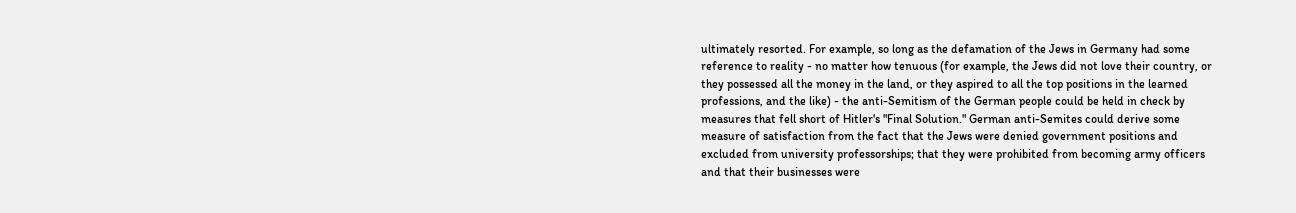ultimately resorted. For example, so long as the defamation of the Jews in Germany had some reference to reality - no matter how tenuous (for example, the Jews did not love their country, or they possessed all the money in the land, or they aspired to all the top positions in the learned professions, and the like) - the anti-Semitism of the German people could be held in check by measures that fell short of Hitler's "Final Solution." German anti-Semites could derive some measure of satisfaction from the fact that the Jews were denied government positions and excluded from university professorships; that they were prohibited from becoming army officers and that their businesses were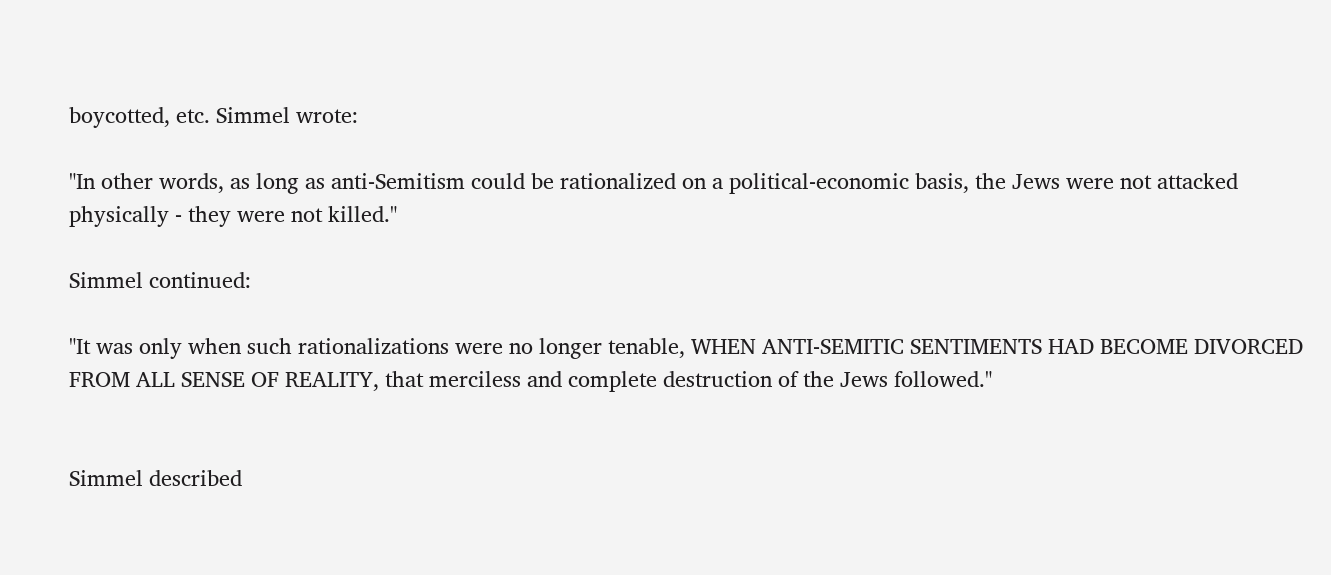boycotted, etc. Simmel wrote:

"In other words, as long as anti-Semitism could be rationalized on a political-economic basis, the Jews were not attacked physically - they were not killed."

Simmel continued:

"It was only when such rationalizations were no longer tenable, WHEN ANTI-SEMITIC SENTIMENTS HAD BECOME DIVORCED FROM ALL SENSE OF REALITY, that merciless and complete destruction of the Jews followed."


Simmel described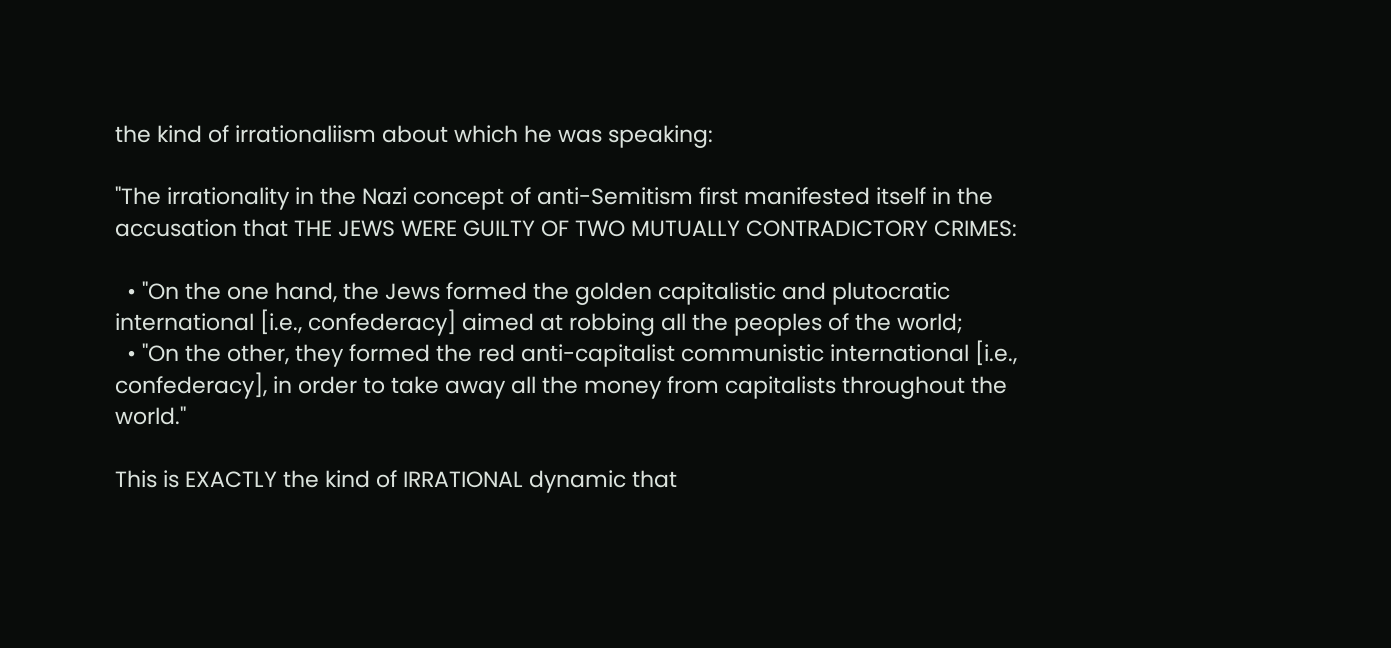the kind of irrationaliism about which he was speaking:

"The irrationality in the Nazi concept of anti-Semitism first manifested itself in the accusation that THE JEWS WERE GUILTY OF TWO MUTUALLY CONTRADICTORY CRIMES:

  • "On the one hand, the Jews formed the golden capitalistic and plutocratic international [i.e., confederacy] aimed at robbing all the peoples of the world;
  • "On the other, they formed the red anti-capitalist communistic international [i.e., confederacy], in order to take away all the money from capitalists throughout the world."

This is EXACTLY the kind of IRRATIONAL dynamic that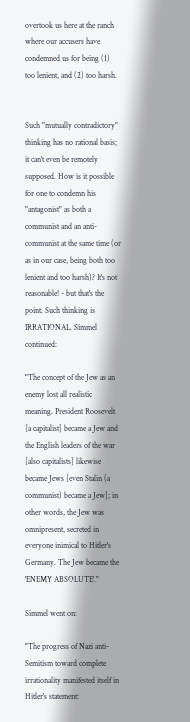overtook us here at the ranch where our accusers have condemned us for being (1) too lenient, and (2) too harsh.


Such "mutually contradictory" thinking has no rational basis; it can't even be remotely supposed. How is it possible for one to condemn his "antagonist" as both a communist and an anti-communist at the same time (or as in our case, being both too lenient and too harsh)? It's not reasonable! - but that's the point. Such thinking is IRRATIONAL. Simmel continued:

"The concept of the Jew as an enemy lost all realistic meaning. President Roosevelt [a capitalist] became a Jew and the English leaders of the war [also capitalists] likewise became Jews [even Stalin (a communist) became a Jew]; in other words, the Jew was omnipresent, secreted in everyone inimical to Hitler's Germany. The Jew became the 'ENEMY ABSOLUTE'."

Simmel went on:

"The progress of Nazi anti-Semitism toward complete irrationality manifested itself in Hitler's statement: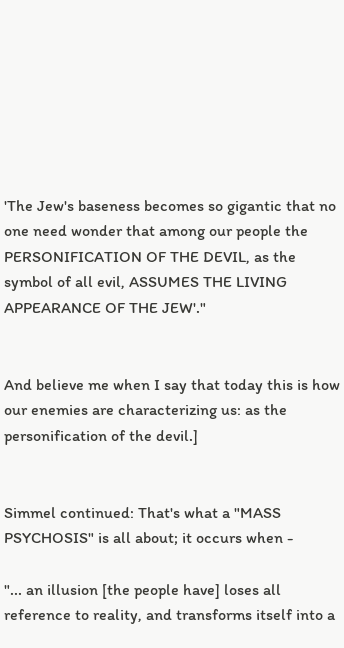'The Jew's baseness becomes so gigantic that no one need wonder that among our people the PERSONIFICATION OF THE DEVIL, as the symbol of all evil, ASSUMES THE LIVING APPEARANCE OF THE JEW'."


And believe me when I say that today this is how our enemies are characterizing us: as the personification of the devil.]


Simmel continued: That's what a "MASS PSYCHOSIS" is all about; it occurs when -

"... an illusion [the people have] loses all reference to reality, and transforms itself into a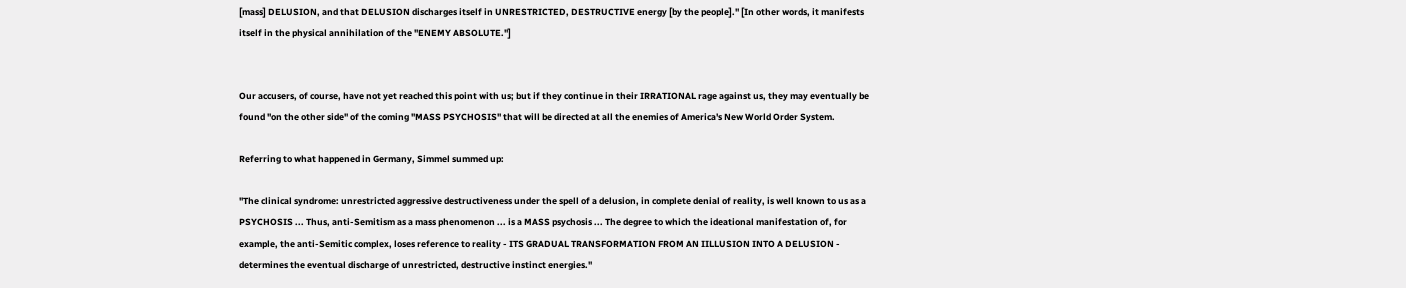[mass] DELUSION, and that DELUSION discharges itself in UNRESTRICTED, DESTRUCTIVE energy [by the people]." [In other words, it manifests itself in the physical annihilation of the "ENEMY ABSOLUTE."]


Our accusers, of course, have not yet reached this point with us; but if they continue in their IRRATIONAL rage against us, they may eventually be found "on the other side" of the coming "MASS PSYCHOSIS" that will be directed at all the enemies of America's New World Order System.

Referring to what happened in Germany, Simmel summed up:

"The clinical syndrome: unrestricted aggressive destructiveness under the spell of a delusion, in complete denial of reality, is well known to us as a PSYCHOSIS ... Thus, anti-Semitism as a mass phenomenon ... is a MASS psychosis ... The degree to which the ideational manifestation of, for example, the anti-Semitic complex, loses reference to reality - ITS GRADUAL TRANSFORMATION FROM AN IILLUSION INTO A DELUSION - determines the eventual discharge of unrestricted, destructive instinct energies."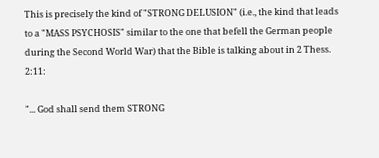This is precisely the kind of "STRONG DELUSION" (i.e., the kind that leads to a "MASS PSYCHOSIS" similar to the one that befell the German people during the Second World War) that the Bible is talking about in 2 Thess. 2:11:

"... God shall send them STRONG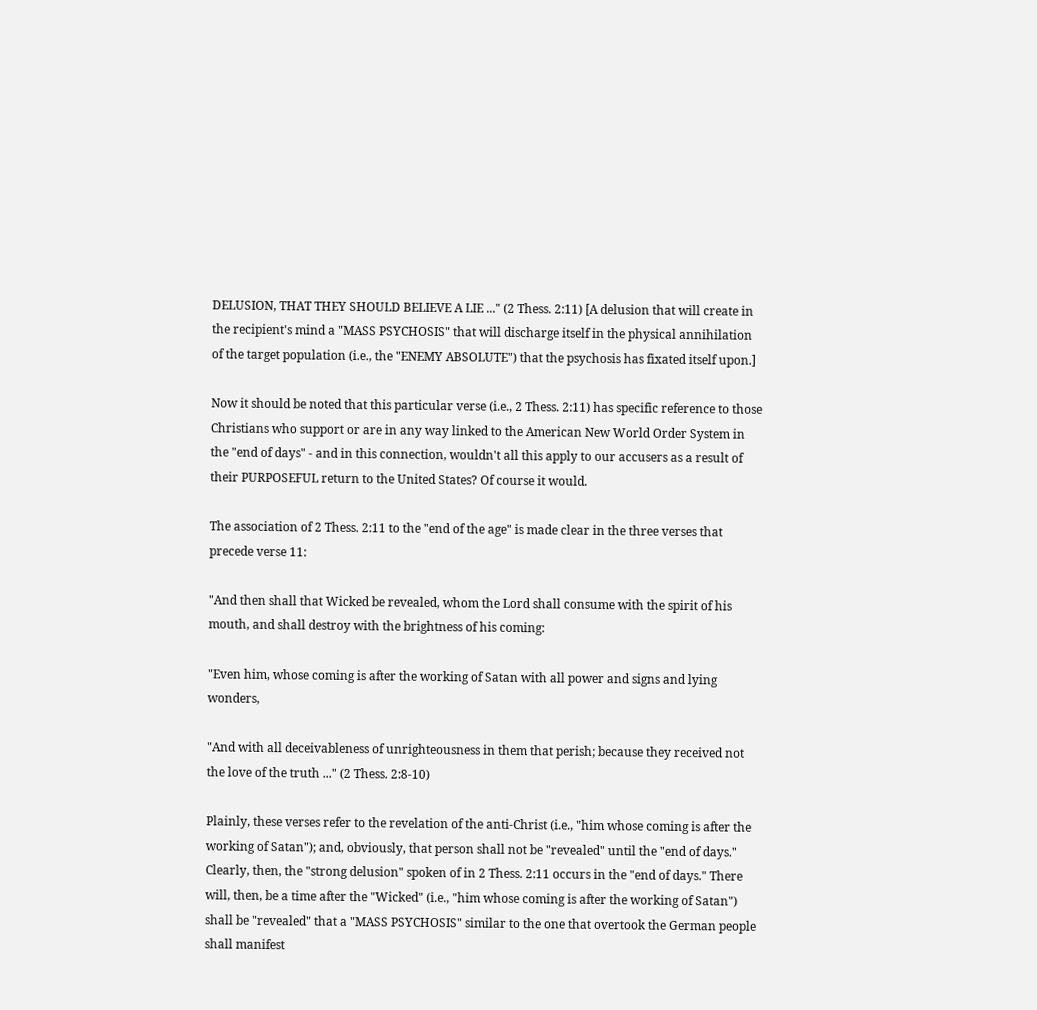DELUSION, THAT THEY SHOULD BELIEVE A LIE ..." (2 Thess. 2:11) [A delusion that will create in the recipient's mind a "MASS PSYCHOSIS" that will discharge itself in the physical annihilation of the target population (i.e., the "ENEMY ABSOLUTE") that the psychosis has fixated itself upon.]

Now it should be noted that this particular verse (i.e., 2 Thess. 2:11) has specific reference to those Christians who support or are in any way linked to the American New World Order System in the "end of days" - and in this connection, wouldn't all this apply to our accusers as a result of their PURPOSEFUL return to the United States? Of course it would.

The association of 2 Thess. 2:11 to the "end of the age" is made clear in the three verses that precede verse 11:

"And then shall that Wicked be revealed, whom the Lord shall consume with the spirit of his mouth, and shall destroy with the brightness of his coming:

"Even him, whose coming is after the working of Satan with all power and signs and lying wonders,

"And with all deceivableness of unrighteousness in them that perish; because they received not the love of the truth ..." (2 Thess. 2:8-10)

Plainly, these verses refer to the revelation of the anti-Christ (i.e., "him whose coming is after the working of Satan"); and, obviously, that person shall not be "revealed" until the "end of days." Clearly, then, the "strong delusion" spoken of in 2 Thess. 2:11 occurs in the "end of days." There will, then, be a time after the "Wicked" (i.e., "him whose coming is after the working of Satan") shall be "revealed" that a "MASS PSYCHOSIS" similar to the one that overtook the German people shall manifest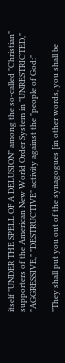itself "UNDER THE SPELL OF A DELUSION" among the so-called "Christian" supporters of the American New World Order System in "UNRESTRICTED," "AGGRESSIVE," "DESTRUCTIVE" activity against the "people of God:"

"They shall put you out of the synagogues [in other words, you shall be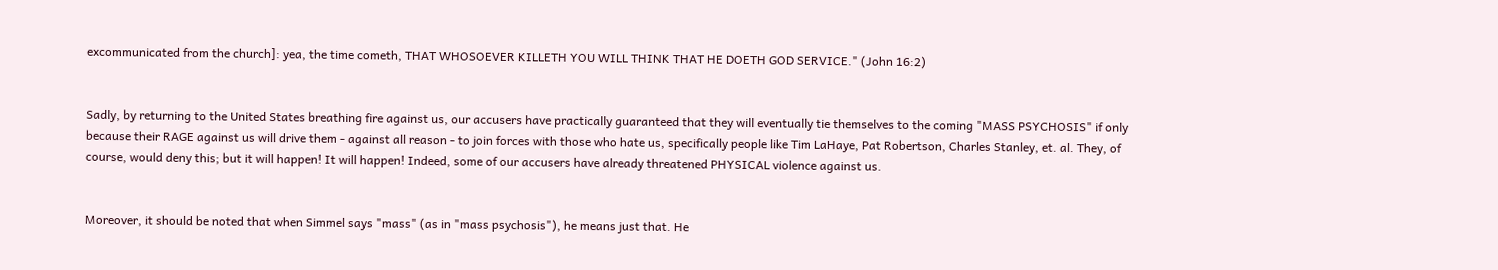excommunicated from the church]: yea, the time cometh, THAT WHOSOEVER KILLETH YOU WILL THINK THAT HE DOETH GOD SERVICE." (John 16:2)


Sadly, by returning to the United States breathing fire against us, our accusers have practically guaranteed that they will eventually tie themselves to the coming "MASS PSYCHOSIS" if only because their RAGE against us will drive them - against all reason - to join forces with those who hate us, specifically people like Tim LaHaye, Pat Robertson, Charles Stanley, et. al. They, of course, would deny this; but it will happen! It will happen! Indeed, some of our accusers have already threatened PHYSICAL violence against us.


Moreover, it should be noted that when Simmel says "mass" (as in "mass psychosis"), he means just that. He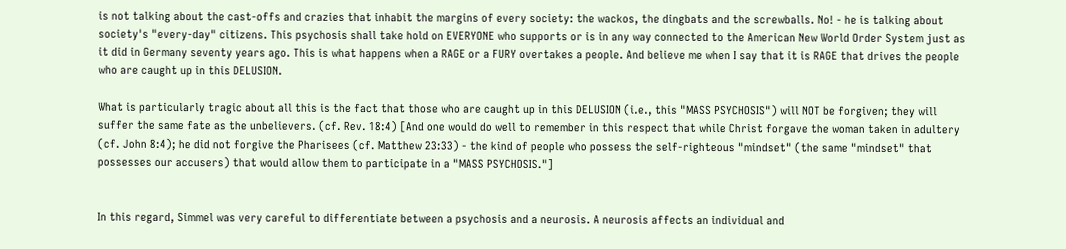is not talking about the cast-offs and crazies that inhabit the margins of every society: the wackos, the dingbats and the screwballs. No! - he is talking about society's "every-day" citizens. This psychosis shall take hold on EVERYONE who supports or is in any way connected to the American New World Order System just as it did in Germany seventy years ago. This is what happens when a RAGE or a FURY overtakes a people. And believe me when I say that it is RAGE that drives the people who are caught up in this DELUSION.

What is particularly tragic about all this is the fact that those who are caught up in this DELUSION (i.e., this "MASS PSYCHOSIS") will NOT be forgiven; they will suffer the same fate as the unbelievers. (cf. Rev. 18:4) [And one would do well to remember in this respect that while Christ forgave the woman taken in adultery (cf. John 8:4); he did not forgive the Pharisees (cf. Matthew 23:33) - the kind of people who possess the self-righteous "mindset" (the same "mindset" that possesses our accusers) that would allow them to participate in a "MASS PSYCHOSIS."]


In this regard, Simmel was very careful to differentiate between a psychosis and a neurosis. A neurosis affects an individual and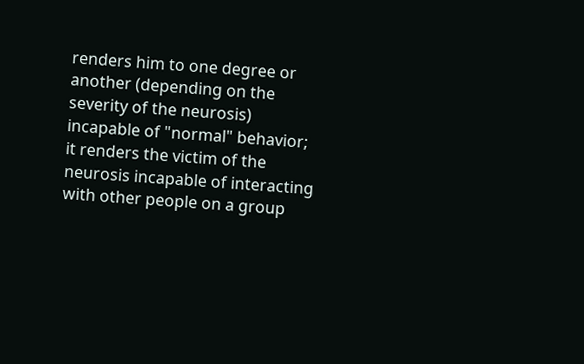renders him to one degree or another (depending on the severity of the neurosis) incapable of "normal" behavior; it renders the victim of the neurosis incapable of interacting with other people on a group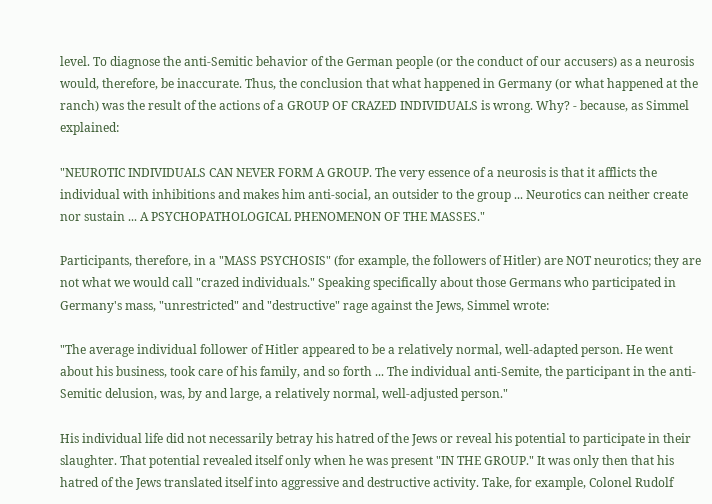level. To diagnose the anti-Semitic behavior of the German people (or the conduct of our accusers) as a neurosis would, therefore, be inaccurate. Thus, the conclusion that what happened in Germany (or what happened at the ranch) was the result of the actions of a GROUP OF CRAZED INDIVIDUALS is wrong. Why? - because, as Simmel explained:

"NEUROTIC INDIVIDUALS CAN NEVER FORM A GROUP. The very essence of a neurosis is that it afflicts the individual with inhibitions and makes him anti-social, an outsider to the group ... Neurotics can neither create nor sustain ... A PSYCHOPATHOLOGICAL PHENOMENON OF THE MASSES."

Participants, therefore, in a "MASS PSYCHOSIS" (for example, the followers of Hitler) are NOT neurotics; they are not what we would call "crazed individuals." Speaking specifically about those Germans who participated in Germany's mass, "unrestricted" and "destructive" rage against the Jews, Simmel wrote:

"The average individual follower of Hitler appeared to be a relatively normal, well-adapted person. He went about his business, took care of his family, and so forth ... The individual anti-Semite, the participant in the anti-Semitic delusion, was, by and large, a relatively normal, well-adjusted person."

His individual life did not necessarily betray his hatred of the Jews or reveal his potential to participate in their slaughter. That potential revealed itself only when he was present "IN THE GROUP." It was only then that his hatred of the Jews translated itself into aggressive and destructive activity. Take, for example, Colonel Rudolf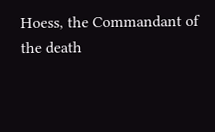Hoess, the Commandant of the death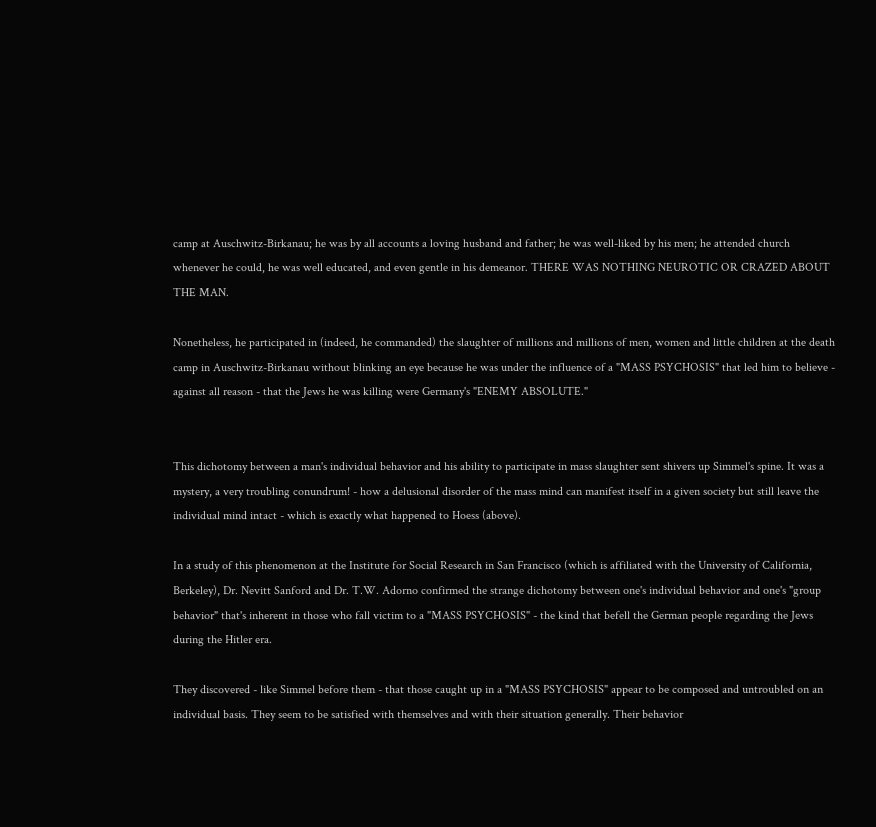camp at Auschwitz-Birkanau; he was by all accounts a loving husband and father; he was well-liked by his men; he attended church whenever he could, he was well educated, and even gentle in his demeanor. THERE WAS NOTHING NEUROTIC OR CRAZED ABOUT THE MAN.

Nonetheless, he participated in (indeed, he commanded) the slaughter of millions and millions of men, women and little children at the death camp in Auschwitz-Birkanau without blinking an eye because he was under the influence of a "MASS PSYCHOSIS" that led him to believe - against all reason - that the Jews he was killing were Germany's "ENEMY ABSOLUTE."


This dichotomy between a man's individual behavior and his ability to participate in mass slaughter sent shivers up Simmel's spine. It was a mystery, a very troubling conundrum! - how a delusional disorder of the mass mind can manifest itself in a given society but still leave the individual mind intact - which is exactly what happened to Hoess (above).

In a study of this phenomenon at the Institute for Social Research in San Francisco (which is affiliated with the University of California, Berkeley), Dr. Nevitt Sanford and Dr. T.W. Adorno confirmed the strange dichotomy between one's individual behavior and one's "group behavior" that's inherent in those who fall victim to a "MASS PSYCHOSIS" - the kind that befell the German people regarding the Jews during the Hitler era.

They discovered - like Simmel before them - that those caught up in a "MASS PSYCHOSIS" appear to be composed and untroubled on an individual basis. They seem to be satisfied with themselves and with their situation generally. Their behavior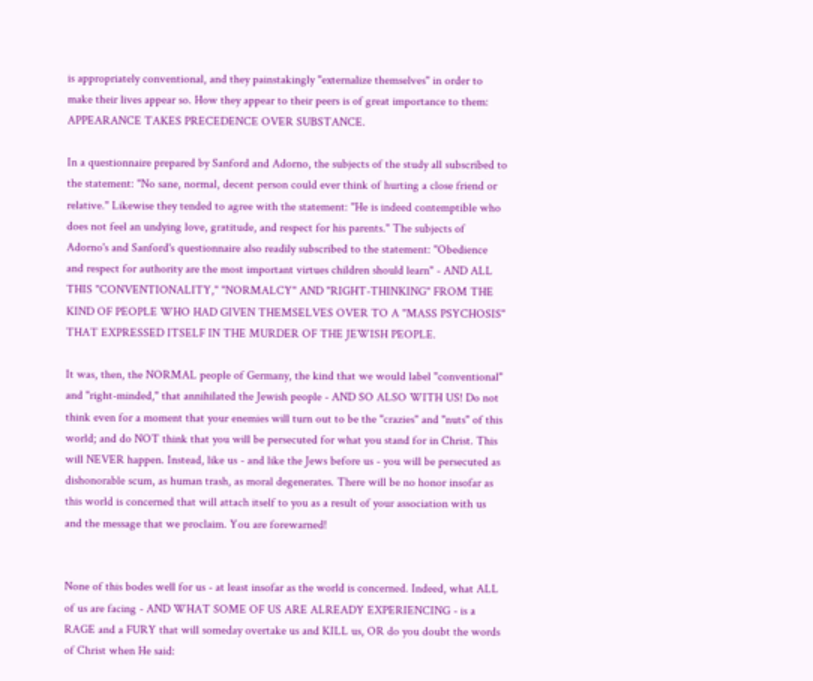is appropriately conventional, and they painstakingly "externalize themselves" in order to make their lives appear so. How they appear to their peers is of great importance to them: APPEARANCE TAKES PRECEDENCE OVER SUBSTANCE.

In a questionnaire prepared by Sanford and Adorno, the subjects of the study all subscribed to the statement: "No sane, normal, decent person could ever think of hurting a close friend or relative." Likewise they tended to agree with the statement: "He is indeed contemptible who does not feel an undying love, gratitude, and respect for his parents." The subjects of Adorno's and Sanford's questionnaire also readily subscribed to the statement: "Obedience and respect for authority are the most important virtues children should learn" - AND ALL THIS "CONVENTIONALITY," "NORMALCY" AND "RIGHT-THINKING" FROM THE KIND OF PEOPLE WHO HAD GIVEN THEMSELVES OVER TO A "MASS PSYCHOSIS" THAT EXPRESSED ITSELF IN THE MURDER OF THE JEWISH PEOPLE.

It was, then, the NORMAL people of Germany, the kind that we would label "conventional" and "right-minded," that annihilated the Jewish people - AND SO ALSO WITH US! Do not think even for a moment that your enemies will turn out to be the "crazies" and "nuts" of this world; and do NOT think that you will be persecuted for what you stand for in Christ. This will NEVER happen. Instead, like us - and like the Jews before us - you will be persecuted as dishonorable scum, as human trash, as moral degenerates. There will be no honor insofar as this world is concerned that will attach itself to you as a result of your association with us and the message that we proclaim. You are forewarned!


None of this bodes well for us - at least insofar as the world is concerned. Indeed, what ALL of us are facing - AND WHAT SOME OF US ARE ALREADY EXPERIENCING - is a RAGE and a FURY that will someday overtake us and KILL us, OR do you doubt the words of Christ when He said: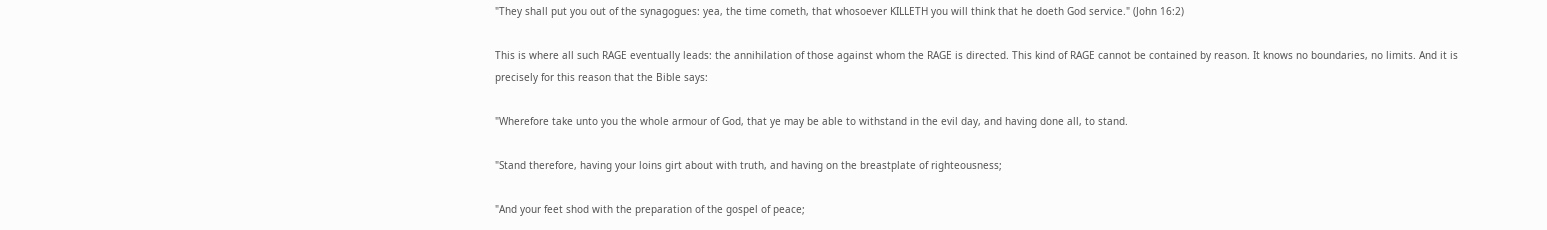"They shall put you out of the synagogues: yea, the time cometh, that whosoever KILLETH you will think that he doeth God service." (John 16:2)

This is where all such RAGE eventually leads: the annihilation of those against whom the RAGE is directed. This kind of RAGE cannot be contained by reason. It knows no boundaries, no limits. And it is precisely for this reason that the Bible says:

"Wherefore take unto you the whole armour of God, that ye may be able to withstand in the evil day, and having done all, to stand.

"Stand therefore, having your loins girt about with truth, and having on the breastplate of righteousness;

"And your feet shod with the preparation of the gospel of peace;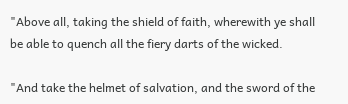"Above all, taking the shield of faith, wherewith ye shall be able to quench all the fiery darts of the wicked.

"And take the helmet of salvation, and the sword of the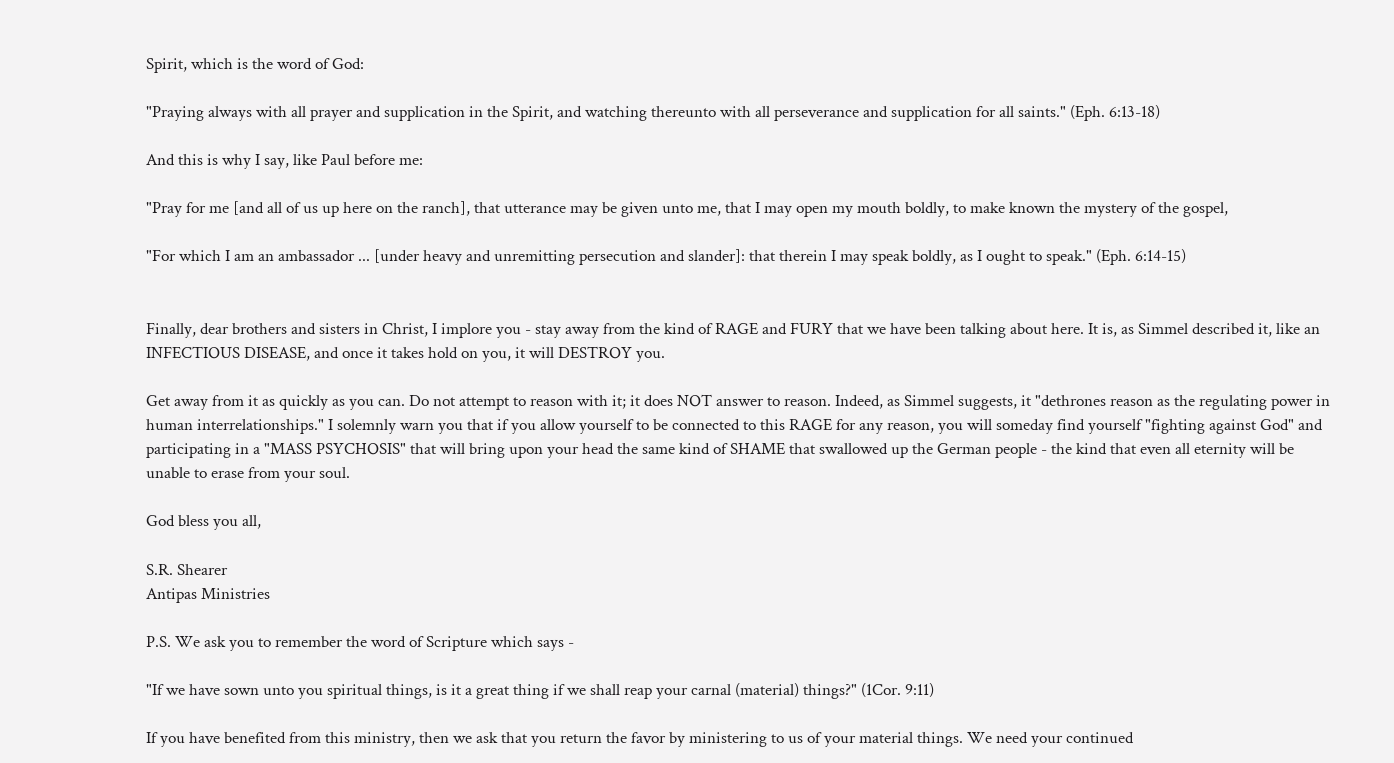Spirit, which is the word of God:

"Praying always with all prayer and supplication in the Spirit, and watching thereunto with all perseverance and supplication for all saints." (Eph. 6:13-18)

And this is why I say, like Paul before me:

"Pray for me [and all of us up here on the ranch], that utterance may be given unto me, that I may open my mouth boldly, to make known the mystery of the gospel,

"For which I am an ambassador ... [under heavy and unremitting persecution and slander]: that therein I may speak boldly, as I ought to speak." (Eph. 6:14-15)


Finally, dear brothers and sisters in Christ, I implore you - stay away from the kind of RAGE and FURY that we have been talking about here. It is, as Simmel described it, like an INFECTIOUS DISEASE, and once it takes hold on you, it will DESTROY you.

Get away from it as quickly as you can. Do not attempt to reason with it; it does NOT answer to reason. Indeed, as Simmel suggests, it "dethrones reason as the regulating power in human interrelationships." I solemnly warn you that if you allow yourself to be connected to this RAGE for any reason, you will someday find yourself "fighting against God" and participating in a "MASS PSYCHOSIS" that will bring upon your head the same kind of SHAME that swallowed up the German people - the kind that even all eternity will be unable to erase from your soul.

God bless you all,

S.R. Shearer
Antipas Ministries

P.S. We ask you to remember the word of Scripture which says -

"If we have sown unto you spiritual things, is it a great thing if we shall reap your carnal (material) things?" (1Cor. 9:11)

If you have benefited from this ministry, then we ask that you return the favor by ministering to us of your material things. We need your continued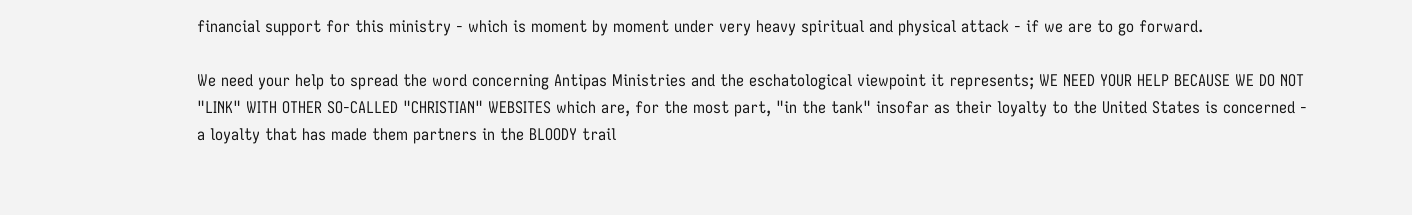financial support for this ministry - which is moment by moment under very heavy spiritual and physical attack - if we are to go forward.

We need your help to spread the word concerning Antipas Ministries and the eschatological viewpoint it represents; WE NEED YOUR HELP BECAUSE WE DO NOT "LINK" WITH OTHER SO-CALLED "CHRISTIAN" WEBSITES which are, for the most part, "in the tank" insofar as their loyalty to the United States is concerned - a loyalty that has made them partners in the BLOODY trail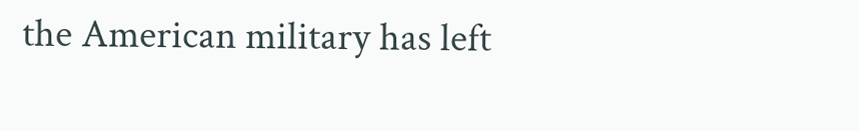the American military has left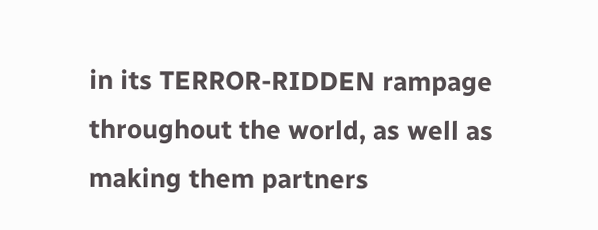in its TERROR-RIDDEN rampage throughout the world, as well as making them partners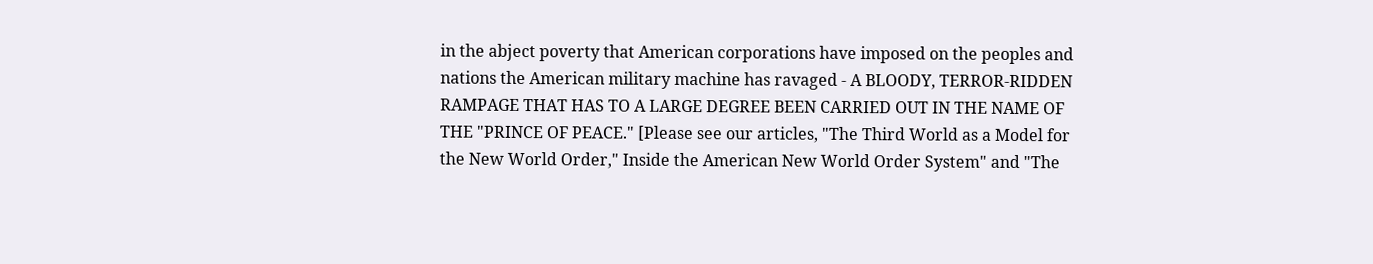in the abject poverty that American corporations have imposed on the peoples and nations the American military machine has ravaged - A BLOODY, TERROR-RIDDEN RAMPAGE THAT HAS TO A LARGE DEGREE BEEN CARRIED OUT IN THE NAME OF THE "PRINCE OF PEACE." [Please see our articles, "The Third World as a Model for the New World Order," Inside the American New World Order System" and "The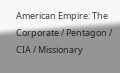American Empire: The Corporate / Pentagon / CIA / Missionary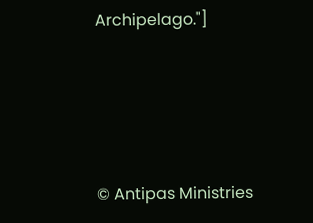Archipelago."]




© Antipas Ministries